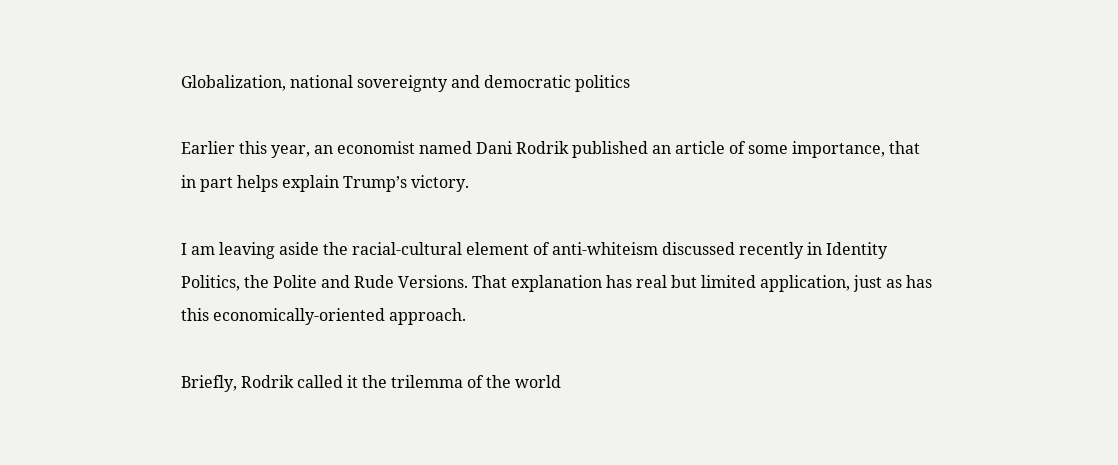Globalization, national sovereignty and democratic politics

Earlier this year, an economist named Dani Rodrik published an article of some importance, that in part helps explain Trump’s victory.

I am leaving aside the racial-cultural element of anti-whiteism discussed recently in Identity Politics, the Polite and Rude Versions. That explanation has real but limited application, just as has this economically-oriented approach.

Briefly, Rodrik called it the trilemma of the world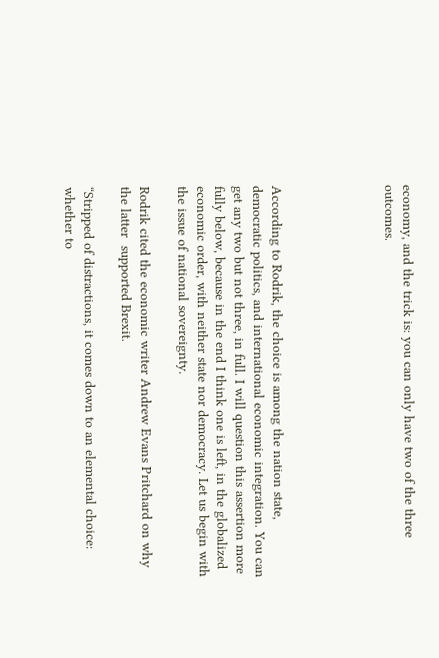economy, and the trick is: you can only have two of the three outcomes.





According to Rodrik, the choice is among the nation state, democratic politics, and international economic integration. You can get any two but not three, in full. I will question this assertion more fully below, because in the end I think one is left, in the globalized economic order, with neither state nor democracy. Let us begin with the issue of national sovereignty.

Rodrik cited the economic writer Andrew Evans Pritchard on why the latter  supported Brexit.

“Stripped of distractions, it comes down to an elemental choice: whether to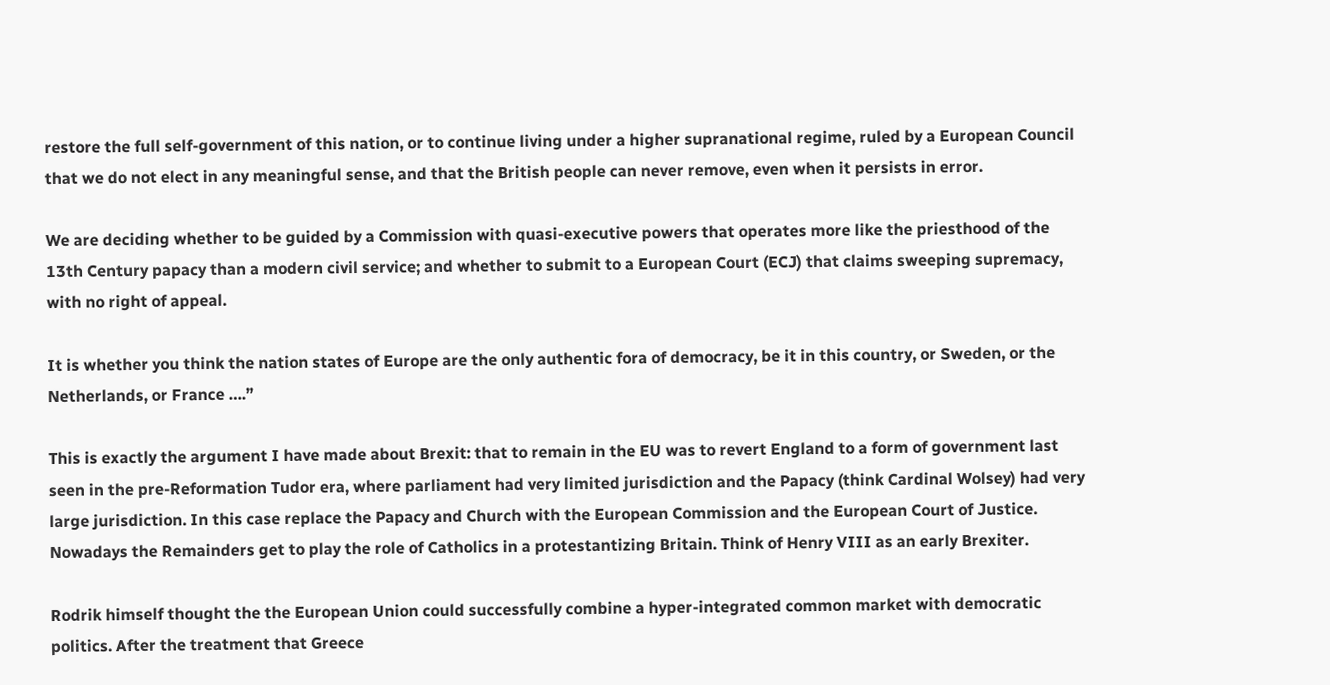restore the full self-government of this nation, or to continue living under a higher supranational regime, ruled by a European Council that we do not elect in any meaningful sense, and that the British people can never remove, even when it persists in error.

We are deciding whether to be guided by a Commission with quasi-executive powers that operates more like the priesthood of the 13th Century papacy than a modern civil service; and whether to submit to a European Court (ECJ) that claims sweeping supremacy, with no right of appeal.

It is whether you think the nation states of Europe are the only authentic fora of democracy, be it in this country, or Sweden, or the Netherlands, or France ….”

This is exactly the argument I have made about Brexit: that to remain in the EU was to revert England to a form of government last seen in the pre-Reformation Tudor era, where parliament had very limited jurisdiction and the Papacy (think Cardinal Wolsey) had very large jurisdiction. In this case replace the Papacy and Church with the European Commission and the European Court of Justice. Nowadays the Remainders get to play the role of Catholics in a protestantizing Britain. Think of Henry VIII as an early Brexiter.

Rodrik himself thought the the European Union could successfully combine a hyper-integrated common market with democratic politics. After the treatment that Greece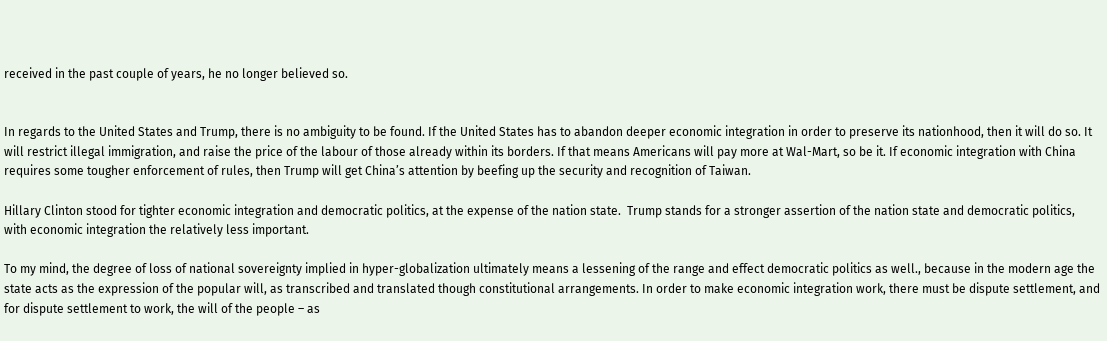received in the past couple of years, he no longer believed so.


In regards to the United States and Trump, there is no ambiguity to be found. If the United States has to abandon deeper economic integration in order to preserve its nationhood, then it will do so. It will restrict illegal immigration, and raise the price of the labour of those already within its borders. If that means Americans will pay more at Wal-Mart, so be it. If economic integration with China requires some tougher enforcement of rules, then Trump will get China’s attention by beefing up the security and recognition of Taiwan.

Hillary Clinton stood for tighter economic integration and democratic politics, at the expense of the nation state.  Trump stands for a stronger assertion of the nation state and democratic politics, with economic integration the relatively less important.

To my mind, the degree of loss of national sovereignty implied in hyper-globalization ultimately means a lessening of the range and effect democratic politics as well., because in the modern age the state acts as the expression of the popular will, as transcribed and translated though constitutional arrangements. In order to make economic integration work, there must be dispute settlement, and for dispute settlement to work, the will of the people – as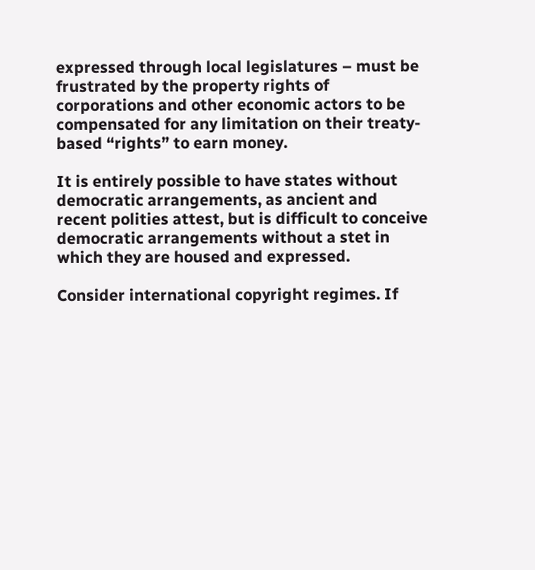expressed through local legislatures – must be frustrated by the property rights of corporations and other economic actors to be compensated for any limitation on their treaty-based “rights” to earn money.

It is entirely possible to have states without democratic arrangements, as ancient and recent polities attest, but is difficult to conceive democratic arrangements without a stet in which they are housed and expressed.

Consider international copyright regimes. If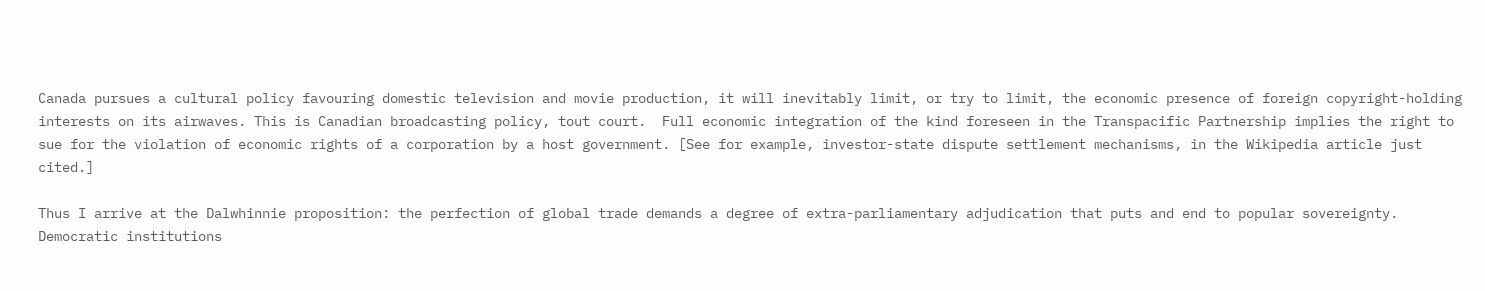Canada pursues a cultural policy favouring domestic television and movie production, it will inevitably limit, or try to limit, the economic presence of foreign copyright-holding interests on its airwaves. This is Canadian broadcasting policy, tout court.  Full economic integration of the kind foreseen in the Transpacific Partnership implies the right to sue for the violation of economic rights of a corporation by a host government. [See for example, investor-state dispute settlement mechanisms, in the Wikipedia article just cited.]

Thus I arrive at the Dalwhinnie proposition: the perfection of global trade demands a degree of extra-parliamentary adjudication that puts and end to popular sovereignty. Democratic institutions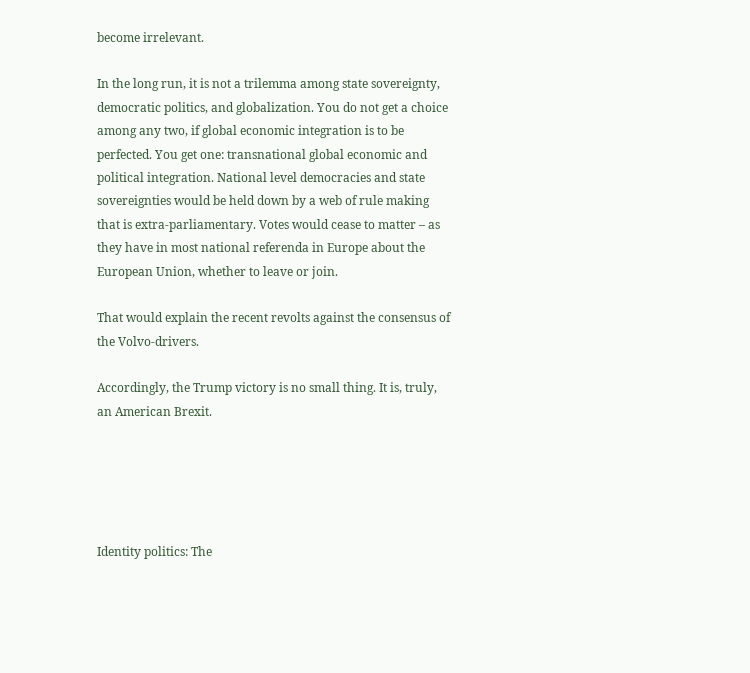become irrelevant.

In the long run, it is not a trilemma among state sovereignty, democratic politics, and globalization. You do not get a choice among any two, if global economic integration is to be perfected. You get one: transnational global economic and political integration. National level democracies and state sovereignties would be held down by a web of rule making that is extra-parliamentary. Votes would cease to matter – as they have in most national referenda in Europe about the European Union, whether to leave or join.

That would explain the recent revolts against the consensus of the Volvo-drivers.

Accordingly, the Trump victory is no small thing. It is, truly, an American Brexit.





Identity politics: The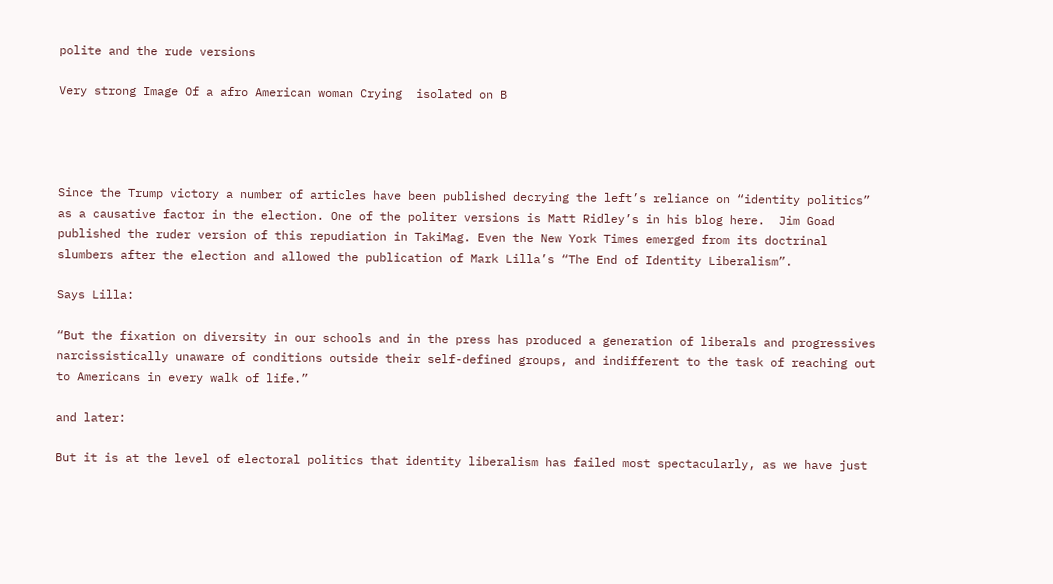polite and the rude versions

Very strong Image Of a afro American woman Crying  isolated on B




Since the Trump victory a number of articles have been published decrying the left’s reliance on “identity politics” as a causative factor in the election. One of the politer versions is Matt Ridley’s in his blog here.  Jim Goad published the ruder version of this repudiation in TakiMag. Even the New York Times emerged from its doctrinal slumbers after the election and allowed the publication of Mark Lilla’s “The End of Identity Liberalism”.

Says Lilla:

“But the fixation on diversity in our schools and in the press has produced a generation of liberals and progressives narcissistically unaware of conditions outside their self-defined groups, and indifferent to the task of reaching out to Americans in every walk of life.”

and later:

But it is at the level of electoral politics that identity liberalism has failed most spectacularly, as we have just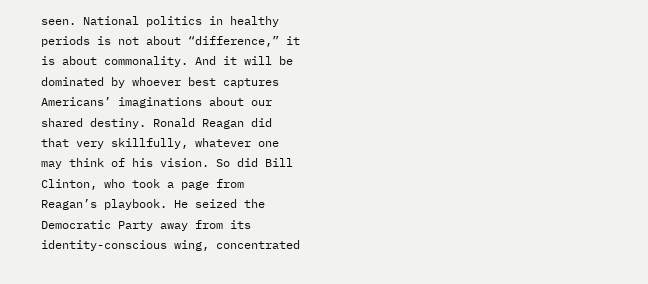seen. National politics in healthy periods is not about “difference,” it is about commonality. And it will be dominated by whoever best captures Americans’ imaginations about our shared destiny. Ronald Reagan did that very skillfully, whatever one may think of his vision. So did Bill Clinton, who took a page from Reagan’s playbook. He seized the Democratic Party away from its identity-conscious wing, concentrated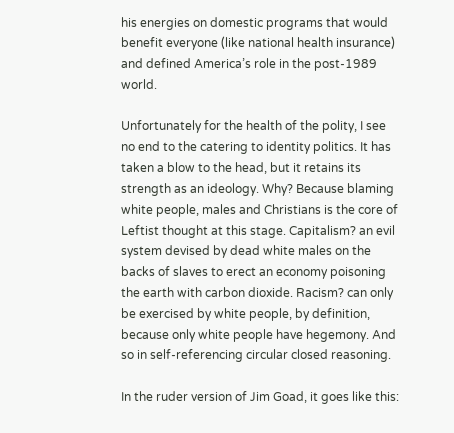his energies on domestic programs that would benefit everyone (like national health insurance) and defined America’s role in the post-1989 world.

Unfortunately for the health of the polity, I see no end to the catering to identity politics. It has taken a blow to the head, but it retains its strength as an ideology. Why? Because blaming white people, males and Christians is the core of Leftist thought at this stage. Capitalism? an evil system devised by dead white males on the backs of slaves to erect an economy poisoning the earth with carbon dioxide. Racism? can only be exercised by white people, by definition, because only white people have hegemony. And so in self-referencing circular closed reasoning.

In the ruder version of Jim Goad, it goes like this: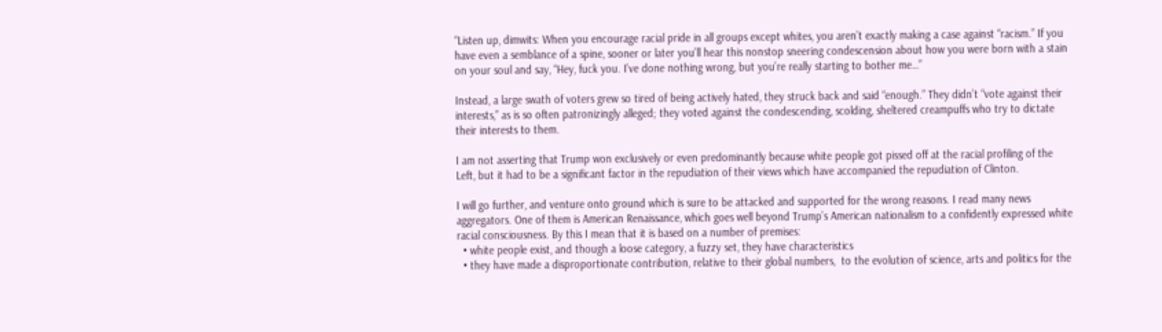“Listen up, dimwits: When you encourage racial pride in all groups except whites, you aren’t exactly making a case against “racism.” If you have even a semblance of a spine, sooner or later you’ll hear this nonstop sneering condescension about how you were born with a stain on your soul and say, “Hey, fuck you. I’ve done nothing wrong, but you’re really starting to bother me…”

Instead, a large swath of voters grew so tired of being actively hated, they struck back and said “enough.” They didn’t “vote against their interests,” as is so often patronizingly alleged; they voted against the condescending, scolding, sheltered creampuffs who try to dictate their interests to them.

I am not asserting that Trump won exclusively or even predominantly because white people got pissed off at the racial profiling of the Left, but it had to be a significant factor in the repudiation of their views which have accompanied the repudiation of Clinton.

I will go further, and venture onto ground which is sure to be attacked and supported for the wrong reasons. I read many news aggregators. One of them is American Renaissance, which goes well beyond Trump’s American nationalism to a confidently expressed white racial consciousness. By this I mean that it is based on a number of premises:
  • white people exist, and though a loose category, a fuzzy set, they have characteristics
  • they have made a disproportionate contribution, relative to their global numbers,  to the evolution of science, arts and politics for the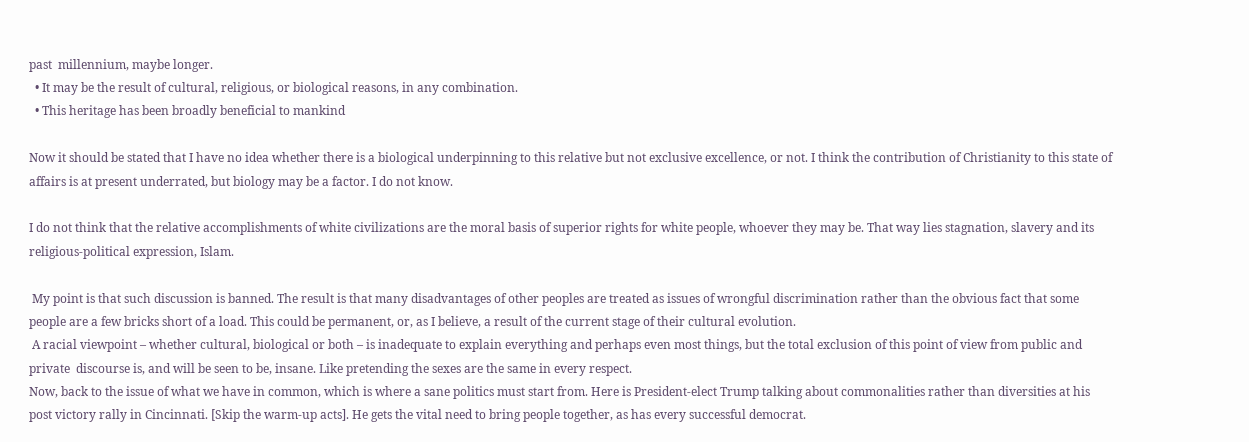past  millennium, maybe longer.
  • It may be the result of cultural, religious, or biological reasons, in any combination.
  • This heritage has been broadly beneficial to mankind

Now it should be stated that I have no idea whether there is a biological underpinning to this relative but not exclusive excellence, or not. I think the contribution of Christianity to this state of affairs is at present underrated, but biology may be a factor. I do not know.

I do not think that the relative accomplishments of white civilizations are the moral basis of superior rights for white people, whoever they may be. That way lies stagnation, slavery and its religious-political expression, Islam.

 My point is that such discussion is banned. The result is that many disadvantages of other peoples are treated as issues of wrongful discrimination rather than the obvious fact that some people are a few bricks short of a load. This could be permanent, or, as I believe, a result of the current stage of their cultural evolution.
 A racial viewpoint – whether cultural, biological or both – is inadequate to explain everything and perhaps even most things, but the total exclusion of this point of view from public and private  discourse is, and will be seen to be, insane. Like pretending the sexes are the same in every respect.
Now, back to the issue of what we have in common, which is where a sane politics must start from. Here is President-elect Trump talking about commonalities rather than diversities at his post victory rally in Cincinnati. [Skip the warm-up acts]. He gets the vital need to bring people together, as has every successful democrat.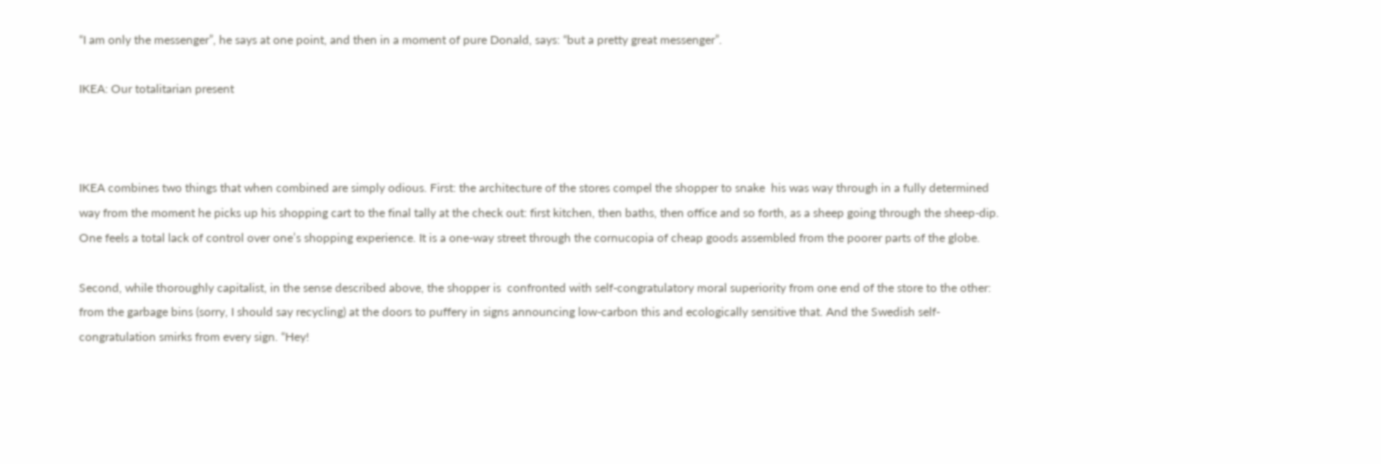“I am only the messenger”, he says at one point, and then in a moment of pure Donald, says: “but a pretty great messenger”.

IKEA: Our totalitarian present



IKEA combines two things that when combined are simply odious. First: the architecture of the stores compel the shopper to snake  his was way through in a fully determined way from the moment he picks up his shopping cart to the final tally at the check out: first kitchen, then baths, then office and so forth, as a sheep going through the sheep-dip. One feels a total lack of control over one’s shopping experience. It is a one-way street through the cornucopia of cheap goods assembled from the poorer parts of the globe.

Second, while thoroughly capitalist, in the sense described above, the shopper is  confronted with self-congratulatory moral superiority from one end of the store to the other: from the garbage bins (sorry, I should say recycling) at the doors to puffery in signs announcing low-carbon this and ecologically sensitive that. And the Swedish self-congratulation smirks from every sign. “Hey!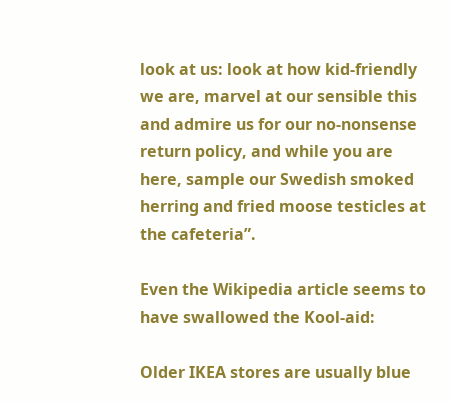look at us: look at how kid-friendly we are, marvel at our sensible this and admire us for our no-nonsense return policy, and while you are here, sample our Swedish smoked herring and fried moose testicles at the cafeteria”.

Even the Wikipedia article seems to have swallowed the Kool-aid:

Older IKEA stores are usually blue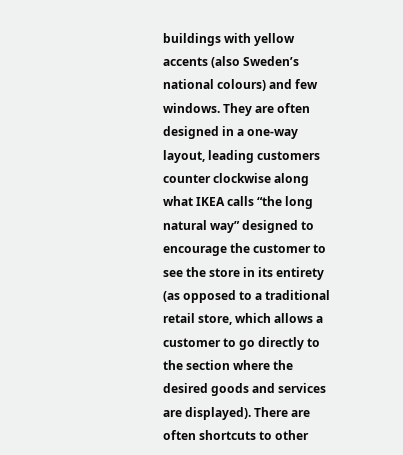buildings with yellow accents (also Sweden’s national colours) and few windows. They are often designed in a one-way layout, leading customers counter clockwise along what IKEA calls “the long natural way” designed to encourage the customer to see the store in its entirety (as opposed to a traditional retail store, which allows a customer to go directly to the section where the desired goods and services are displayed). There are often shortcuts to other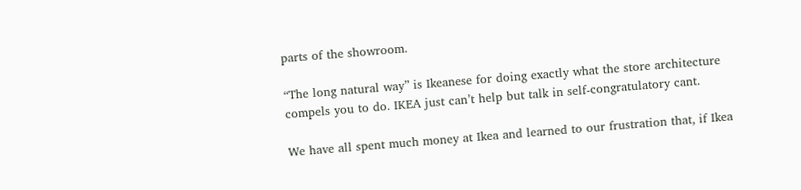parts of the showroom.

“The long natural way” is Ikeanese for doing exactly what the store architecture compels you to do. IKEA just can’t help but talk in self-congratulatory cant.

We have all spent much money at Ikea and learned to our frustration that, if Ikea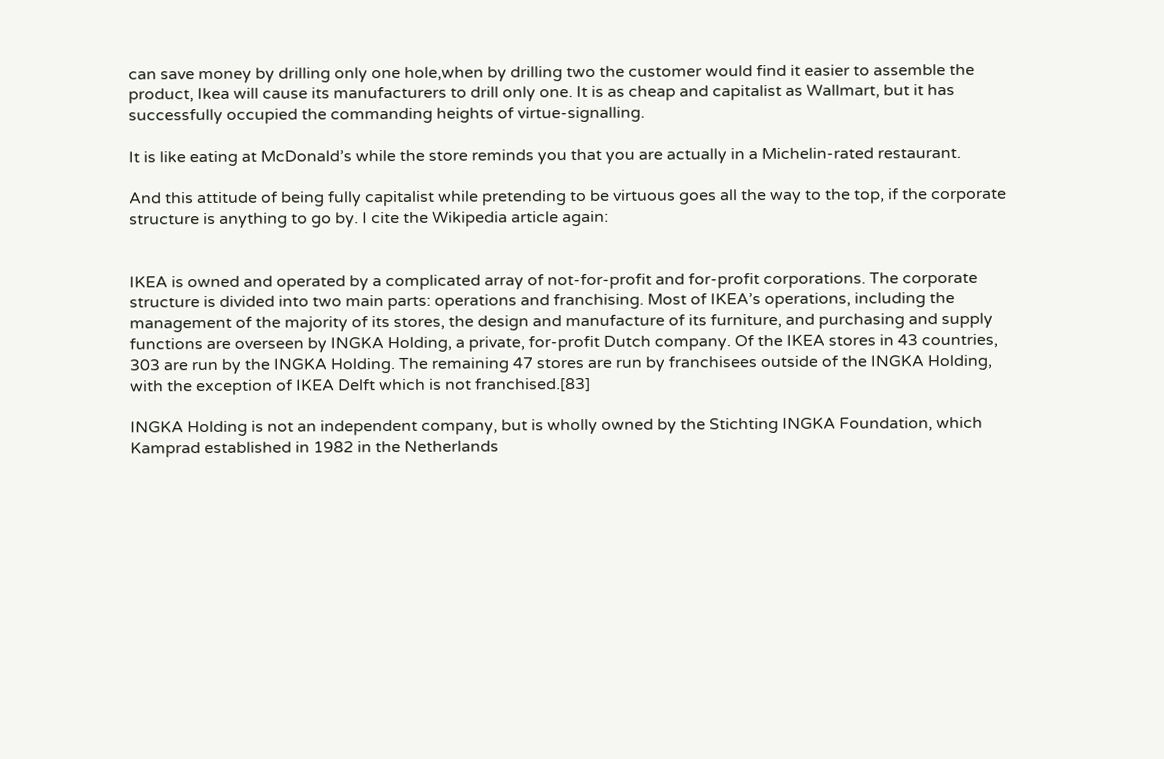can save money by drilling only one hole,when by drilling two the customer would find it easier to assemble the product, Ikea will cause its manufacturers to drill only one. It is as cheap and capitalist as Wallmart, but it has successfully occupied the commanding heights of virtue-signalling.

It is like eating at McDonald’s while the store reminds you that you are actually in a Michelin-rated restaurant.

And this attitude of being fully capitalist while pretending to be virtuous goes all the way to the top, if the corporate structure is anything to go by. I cite the Wikipedia article again:


IKEA is owned and operated by a complicated array of not-for-profit and for-profit corporations. The corporate structure is divided into two main parts: operations and franchising. Most of IKEA’s operations, including the management of the majority of its stores, the design and manufacture of its furniture, and purchasing and supply functions are overseen by INGKA Holding, a private, for-profit Dutch company. Of the IKEA stores in 43 countries, 303 are run by the INGKA Holding. The remaining 47 stores are run by franchisees outside of the INGKA Holding, with the exception of IKEA Delft which is not franchised.[83]

INGKA Holding is not an independent company, but is wholly owned by the Stichting INGKA Foundation, which Kamprad established in 1982 in the Netherlands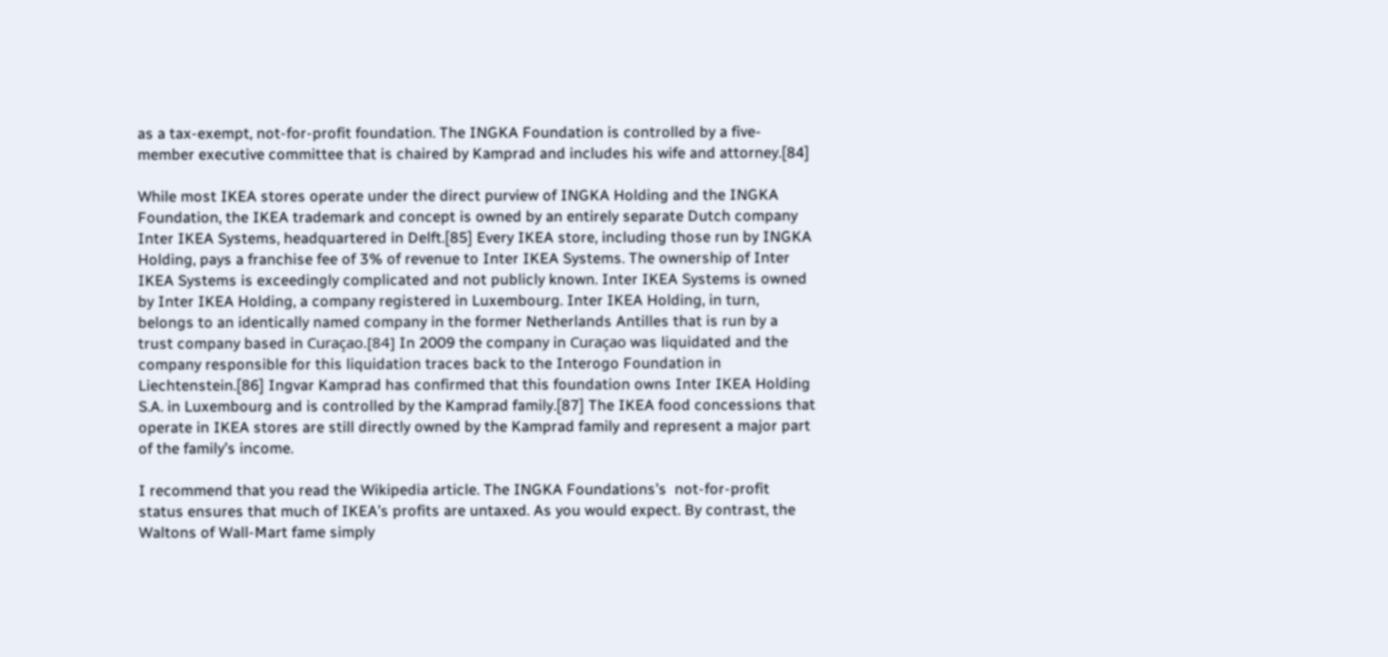as a tax-exempt, not-for-profit foundation. The INGKA Foundation is controlled by a five-member executive committee that is chaired by Kamprad and includes his wife and attorney.[84]

While most IKEA stores operate under the direct purview of INGKA Holding and the INGKA Foundation, the IKEA trademark and concept is owned by an entirely separate Dutch company Inter IKEA Systems, headquartered in Delft.[85] Every IKEA store, including those run by INGKA Holding, pays a franchise fee of 3% of revenue to Inter IKEA Systems. The ownership of Inter IKEA Systems is exceedingly complicated and not publicly known. Inter IKEA Systems is owned by Inter IKEA Holding, a company registered in Luxembourg. Inter IKEA Holding, in turn, belongs to an identically named company in the former Netherlands Antilles that is run by a trust company based in Curaçao.[84] In 2009 the company in Curaçao was liquidated and the company responsible for this liquidation traces back to the Interogo Foundation in Liechtenstein.[86] Ingvar Kamprad has confirmed that this foundation owns Inter IKEA Holding S.A. in Luxembourg and is controlled by the Kamprad family.[87] The IKEA food concessions that operate in IKEA stores are still directly owned by the Kamprad family and represent a major part of the family’s income.

I recommend that you read the Wikipedia article. The INGKA Foundations’s  not-for-profit status ensures that much of IKEA’s profits are untaxed. As you would expect. By contrast, the Waltons of Wall-Mart fame simply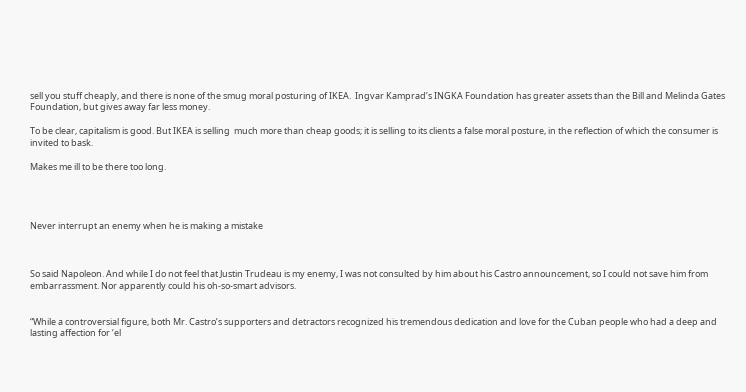sell you stuff cheaply, and there is none of the smug moral posturing of IKEA.  Ingvar Kamprad’s INGKA Foundation has greater assets than the Bill and Melinda Gates Foundation, but gives away far less money.

To be clear, capitalism is good. But IKEA is selling  much more than cheap goods; it is selling to its clients a false moral posture, in the reflection of which the consumer is invited to bask.

Makes me ill to be there too long.




Never interrupt an enemy when he is making a mistake



So said Napoleon. And while I do not feel that Justin Trudeau is my enemy, I was not consulted by him about his Castro announcement, so I could not save him from embarrassment. Nor apparently could his oh-so-smart advisors.


“While a controversial figure, both Mr. Castro’s supporters and detractors recognized his tremendous dedication and love for the Cuban people who had a deep and lasting affection for ‘el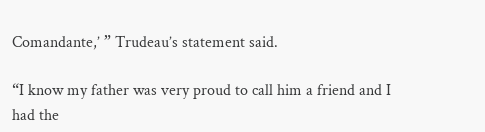Comandante,’ ” Trudeau’s statement said.

“I know my father was very proud to call him a friend and I had the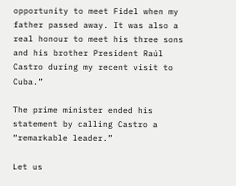opportunity to meet Fidel when my father passed away. It was also a real honour to meet his three sons and his brother President Raúl Castro during my recent visit to Cuba.”

The prime minister ended his statement by calling Castro a “remarkable leader.”

Let us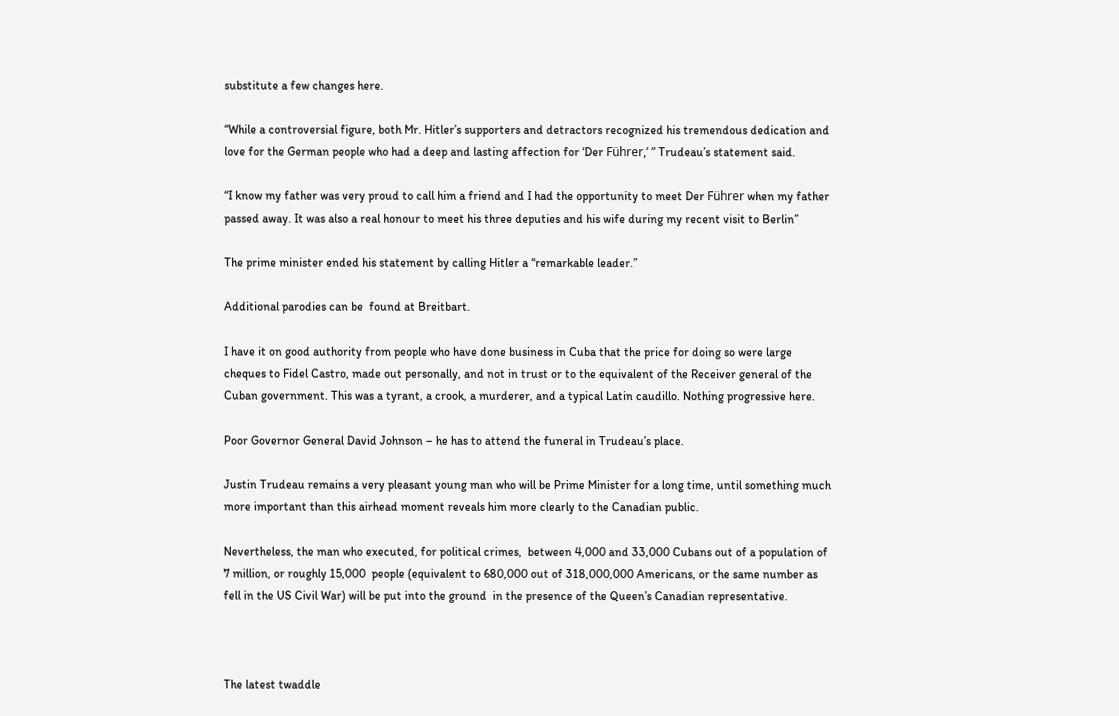substitute a few changes here.

“While a controversial figure, both Mr. Hitler’s supporters and detractors recognized his tremendous dedication and love for the German people who had a deep and lasting affection for ‘Der Führer,’ ” Trudeau’s statement said.

“I know my father was very proud to call him a friend and I had the opportunity to meet Der Führer when my father passed away. It was also a real honour to meet his three deputies and his wife during my recent visit to Berlin”

The prime minister ended his statement by calling Hitler a “remarkable leader.”

Additional parodies can be  found at Breitbart.

I have it on good authority from people who have done business in Cuba that the price for doing so were large cheques to Fidel Castro, made out personally, and not in trust or to the equivalent of the Receiver general of the Cuban government. This was a tyrant, a crook, a murderer, and a typical Latin caudillo. Nothing progressive here.

Poor Governor General David Johnson – he has to attend the funeral in Trudeau’s place.

Justin Trudeau remains a very pleasant young man who will be Prime Minister for a long time, until something much more important than this airhead moment reveals him more clearly to the Canadian public.

Nevertheless, the man who executed, for political crimes,  between 4,000 and 33,000 Cubans out of a population of 7 million, or roughly 15,000  people (equivalent to 680,000 out of 318,000,000 Americans, or the same number as fell in the US Civil War) will be put into the ground  in the presence of the Queen’s Canadian representative.



The latest twaddle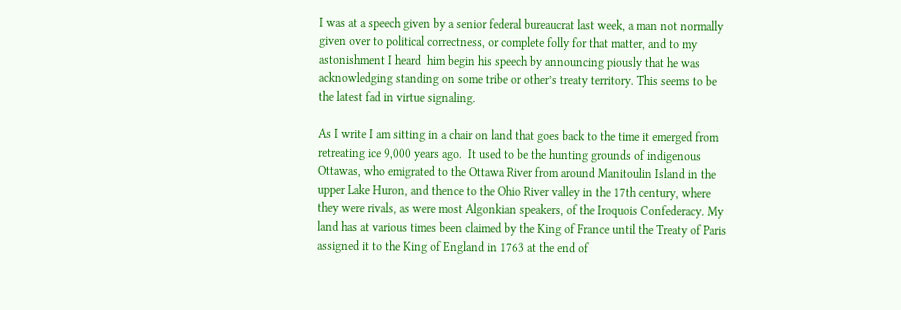I was at a speech given by a senior federal bureaucrat last week, a man not normally given over to political correctness, or complete folly for that matter, and to my astonishment I heard  him begin his speech by announcing piously that he was acknowledging standing on some tribe or other’s treaty territory. This seems to be the latest fad in virtue signaling.

As I write I am sitting in a chair on land that goes back to the time it emerged from retreating ice 9,000 years ago.  It used to be the hunting grounds of indigenous Ottawas, who emigrated to the Ottawa River from around Manitoulin Island in the upper Lake Huron, and thence to the Ohio River valley in the 17th century, where they were rivals, as were most Algonkian speakers, of the Iroquois Confederacy. My land has at various times been claimed by the King of France until the Treaty of Paris assigned it to the King of England in 1763 at the end of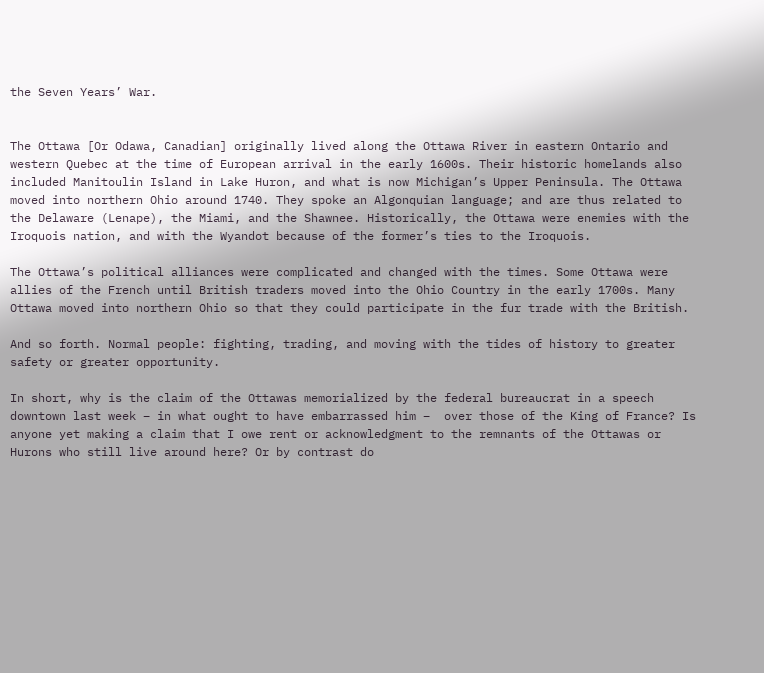the Seven Years’ War.


The Ottawa [Or Odawa, Canadian] originally lived along the Ottawa River in eastern Ontario and western Quebec at the time of European arrival in the early 1600s. Their historic homelands also included Manitoulin Island in Lake Huron, and what is now Michigan’s Upper Peninsula. The Ottawa moved into northern Ohio around 1740. They spoke an Algonquian language; and are thus related to the Delaware (Lenape), the Miami, and the Shawnee. Historically, the Ottawa were enemies with the Iroquois nation, and with the Wyandot because of the former’s ties to the Iroquois.

The Ottawa’s political alliances were complicated and changed with the times. Some Ottawa were allies of the French until British traders moved into the Ohio Country in the early 1700s. Many Ottawa moved into northern Ohio so that they could participate in the fur trade with the British.

And so forth. Normal people: fighting, trading, and moving with the tides of history to greater safety or greater opportunity.

In short, why is the claim of the Ottawas memorialized by the federal bureaucrat in a speech downtown last week – in what ought to have embarrassed him –  over those of the King of France? Is anyone yet making a claim that I owe rent or acknowledgment to the remnants of the Ottawas or Hurons who still live around here? Or by contrast do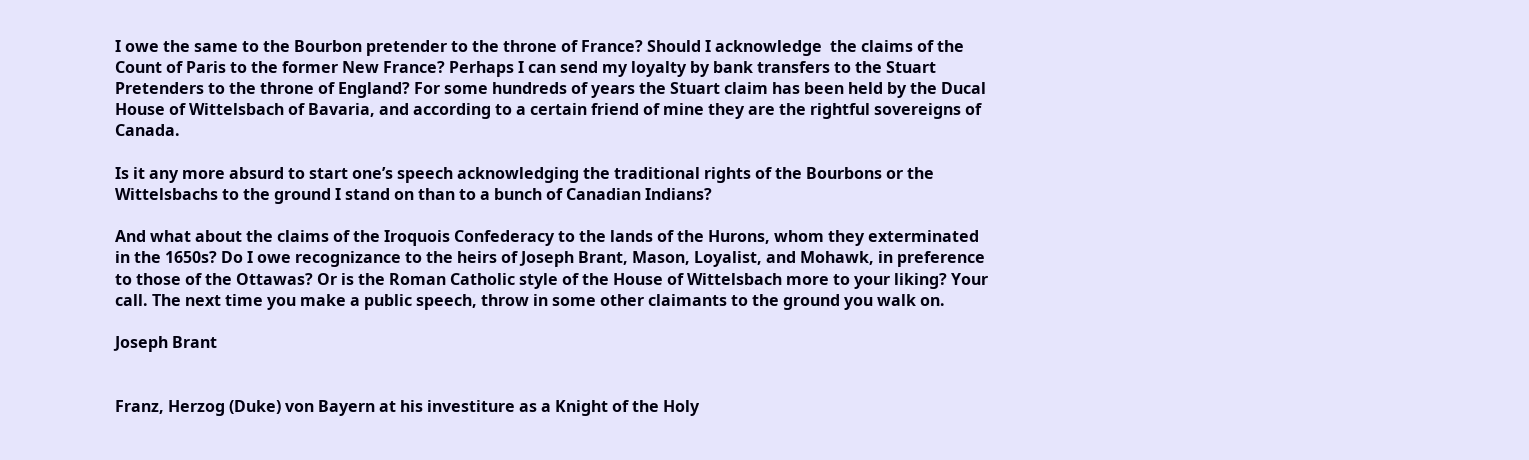I owe the same to the Bourbon pretender to the throne of France? Should I acknowledge  the claims of the Count of Paris to the former New France? Perhaps I can send my loyalty by bank transfers to the Stuart Pretenders to the throne of England? For some hundreds of years the Stuart claim has been held by the Ducal House of Wittelsbach of Bavaria, and according to a certain friend of mine they are the rightful sovereigns of Canada.

Is it any more absurd to start one’s speech acknowledging the traditional rights of the Bourbons or the Wittelsbachs to the ground I stand on than to a bunch of Canadian Indians?

And what about the claims of the Iroquois Confederacy to the lands of the Hurons, whom they exterminated in the 1650s? Do I owe recognizance to the heirs of Joseph Brant, Mason, Loyalist, and Mohawk, in preference to those of the Ottawas? Or is the Roman Catholic style of the House of Wittelsbach more to your liking? Your call. The next time you make a public speech, throw in some other claimants to the ground you walk on.

Joseph Brant


Franz, Herzog (Duke) von Bayern at his investiture as a Knight of the Holy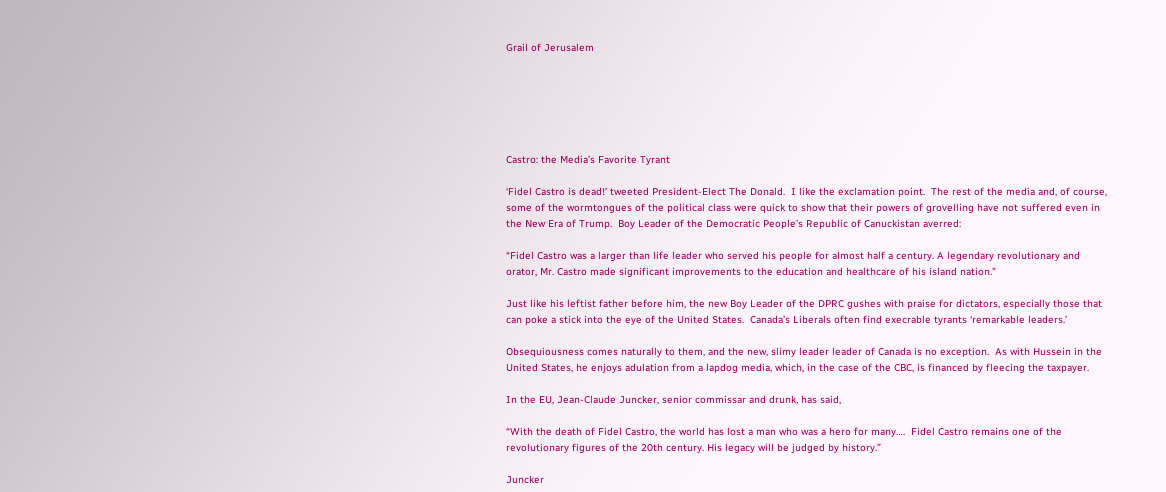Grail of Jerusalem






Castro: the Media’s Favorite Tyrant

‘Fidel Castro is dead!’ tweeted President-Elect The Donald.  I like the exclamation point.  The rest of the media and, of course, some of the wormtongues of the political class were quick to show that their powers of grovelling have not suffered even in the New Era of Trump.  Boy Leader of the Democratic People’s Republic of Canuckistan averred:

“Fidel Castro was a larger than life leader who served his people for almost half a century. A legendary revolutionary and orator, Mr. Castro made significant improvements to the education and healthcare of his island nation.”

Just like his leftist father before him, the new Boy Leader of the DPRC gushes with praise for dictators, especially those that can poke a stick into the eye of the United States.  Canada’s Liberals often find execrable tyrants ‘remarkable leaders.’

Obsequiousness comes naturally to them, and the new, slimy leader leader of Canada is no exception.  As with Hussein in the United States, he enjoys adulation from a lapdog media, which, in the case of the CBC, is financed by fleecing the taxpayer.

In the EU, Jean-Claude Juncker, senior commissar and drunk, has said,

“With the death of Fidel Castro, the world has lost a man who was a hero for many….  Fidel Castro remains one of the revolutionary figures of the 20th century. His legacy will be judged by history.”

Juncker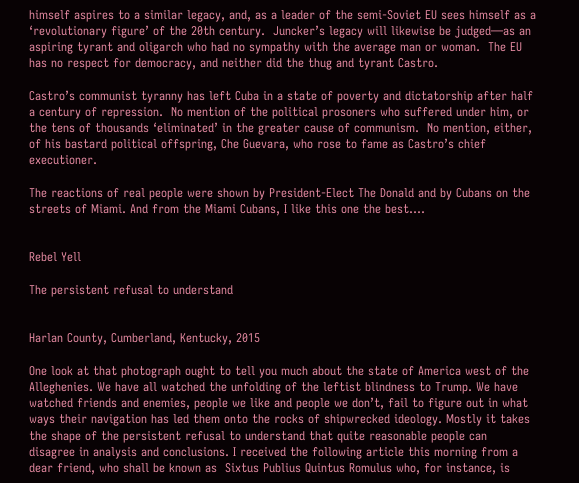himself aspires to a similar legacy, and, as a leader of the semi-Soviet EU sees himself as a ‘revolutionary figure’ of the 20th century.  Juncker’s legacy will likewise be judged—as an aspiring tyrant and oligarch who had no sympathy with the average man or woman.  The EU has no respect for democracy, and neither did the thug and tyrant Castro.

Castro’s communist tyranny has left Cuba in a state of poverty and dictatorship after half a century of repression.  No mention of the political prosoners who suffered under him, or the tens of thousands ‘eliminated’ in the greater cause of communism.  No mention, either, of his bastard political offspring, Che Guevara, who rose to fame as Castro’s chief executioner.

The reactions of real people were shown by President-Elect The Donald and by Cubans on the streets of Miami. And from the Miami Cubans, I like this one the best….


Rebel Yell

The persistent refusal to understand


Harlan County, Cumberland, Kentucky, 2015

One look at that photograph ought to tell you much about the state of America west of the Alleghenies. We have all watched the unfolding of the leftist blindness to Trump. We have watched friends and enemies, people we like and people we don’t, fail to figure out in what ways their navigation has led them onto the rocks of shipwrecked ideology. Mostly it takes the shape of the persistent refusal to understand that quite reasonable people can disagree in analysis and conclusions. I received the following article this morning from a dear friend, who shall be known as  Sixtus Publius Quintus Romulus who, for instance, is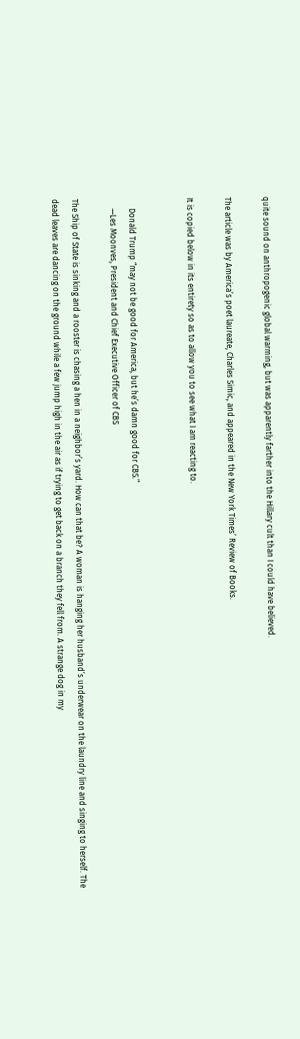quite sound on anthropogenic global warming, but was apparently farther into the Hillary cult than I could have believed.

The article was by America’s poet laureate, Charles Simic, and appeared in the New York Times’ Review of Books.

It is copied below in its entirety so as to allow you to see what I am reacting to.


     Donald Trump “may not be good for America, but he’s damn good for CBS.”
     —Les Moonves, President and Chief Executive Officer of CBS

The Ship of State is sinking and a rooster is chasing a hen in a neighbor’s yard. How can that be? A woman is hanging her husband’s underwear on the laundry line and singing to herself. The dead leaves are dancing on the ground while a few jump high in the air as if trying to get back on a branch they fell from. A strange dog in my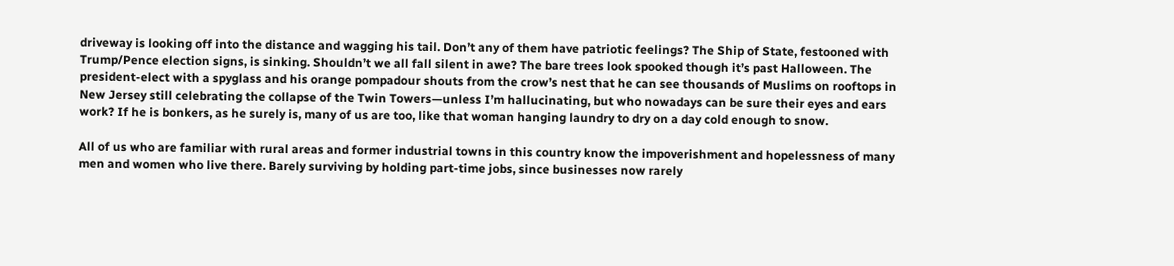driveway is looking off into the distance and wagging his tail. Don’t any of them have patriotic feelings? The Ship of State, festooned with Trump/Pence election signs, is sinking. Shouldn’t we all fall silent in awe? The bare trees look spooked though it’s past Halloween. The president-elect with a spyglass and his orange pompadour shouts from the crow’s nest that he can see thousands of Muslims on rooftops in New Jersey still celebrating the collapse of the Twin Towers—unless I’m hallucinating, but who nowadays can be sure their eyes and ears work? If he is bonkers, as he surely is, many of us are too, like that woman hanging laundry to dry on a day cold enough to snow.

All of us who are familiar with rural areas and former industrial towns in this country know the impoverishment and hopelessness of many men and women who live there. Barely surviving by holding part-time jobs, since businesses now rarely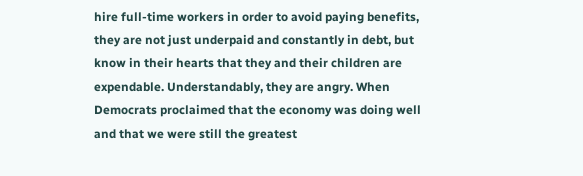hire full-time workers in order to avoid paying benefits, they are not just underpaid and constantly in debt, but know in their hearts that they and their children are expendable. Understandably, they are angry. When Democrats proclaimed that the economy was doing well and that we were still the greatest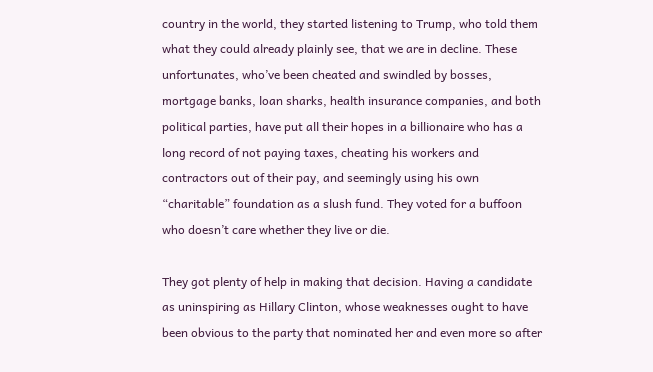country in the world, they started listening to Trump, who told them what they could already plainly see, that we are in decline. These unfortunates, who’ve been cheated and swindled by bosses, mortgage banks, loan sharks, health insurance companies, and both political parties, have put all their hopes in a billionaire who has a long record of not paying taxes, cheating his workers and contractors out of their pay, and seemingly using his own “charitable” foundation as a slush fund. They voted for a buffoon who doesn’t care whether they live or die.

They got plenty of help in making that decision. Having a candidate as uninspiring as Hillary Clinton, whose weaknesses ought to have been obvious to the party that nominated her and even more so after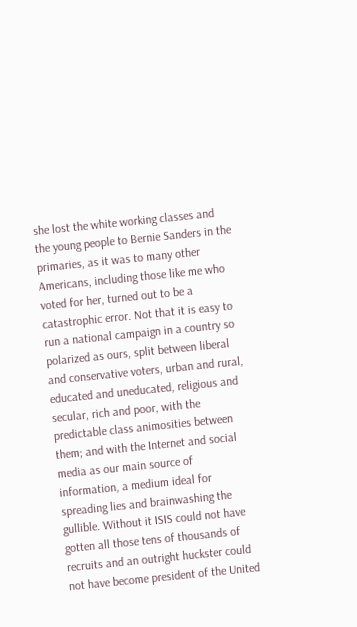she lost the white working classes and the young people to Bernie Sanders in the primaries, as it was to many other Americans, including those like me who voted for her, turned out to be a catastrophic error. Not that it is easy to run a national campaign in a country so polarized as ours, split between liberal and conservative voters, urban and rural, educated and uneducated, religious and secular, rich and poor, with the predictable class animosities between them; and with the Internet and social media as our main source of information, a medium ideal for spreading lies and brainwashing the gullible. Without it ISIS could not have gotten all those tens of thousands of recruits and an outright huckster could not have become president of the United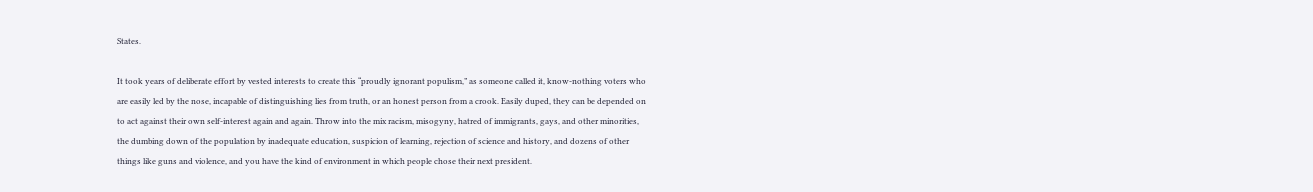States.

It took years of deliberate effort by vested interests to create this “proudly ignorant populism,” as someone called it, know-nothing voters who are easily led by the nose, incapable of distinguishing lies from truth, or an honest person from a crook. Easily duped, they can be depended on to act against their own self-interest again and again. Throw into the mix racism, misogyny, hatred of immigrants, gays, and other minorities, the dumbing down of the population by inadequate education, suspicion of learning, rejection of science and history, and dozens of other things like guns and violence, and you have the kind of environment in which people chose their next president.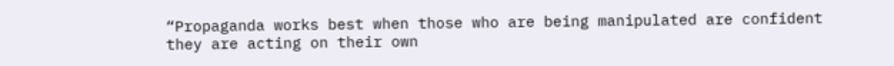“Propaganda works best when those who are being manipulated are confident they are acting on their own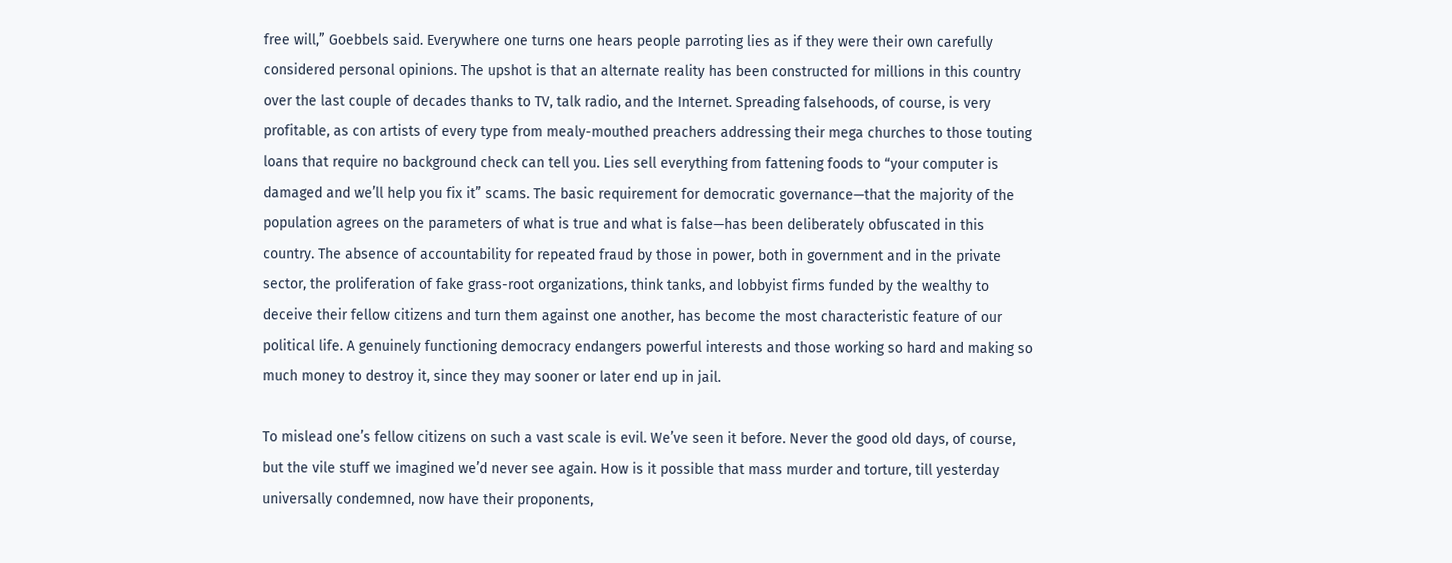free will,” Goebbels said. Everywhere one turns one hears people parroting lies as if they were their own carefully considered personal opinions. The upshot is that an alternate reality has been constructed for millions in this country over the last couple of decades thanks to TV, talk radio, and the Internet. Spreading falsehoods, of course, is very profitable, as con artists of every type from mealy-mouthed preachers addressing their mega churches to those touting loans that require no background check can tell you. Lies sell everything from fattening foods to “your computer is damaged and we’ll help you fix it” scams. The basic requirement for democratic governance—that the majority of the population agrees on the parameters of what is true and what is false—has been deliberately obfuscated in this country. The absence of accountability for repeated fraud by those in power, both in government and in the private sector, the proliferation of fake grass-root organizations, think tanks, and lobbyist firms funded by the wealthy to deceive their fellow citizens and turn them against one another, has become the most characteristic feature of our political life. A genuinely functioning democracy endangers powerful interests and those working so hard and making so much money to destroy it, since they may sooner or later end up in jail.

To mislead one’s fellow citizens on such a vast scale is evil. We’ve seen it before. Never the good old days, of course, but the vile stuff we imagined we’d never see again. How is it possible that mass murder and torture, till yesterday universally condemned, now have their proponents,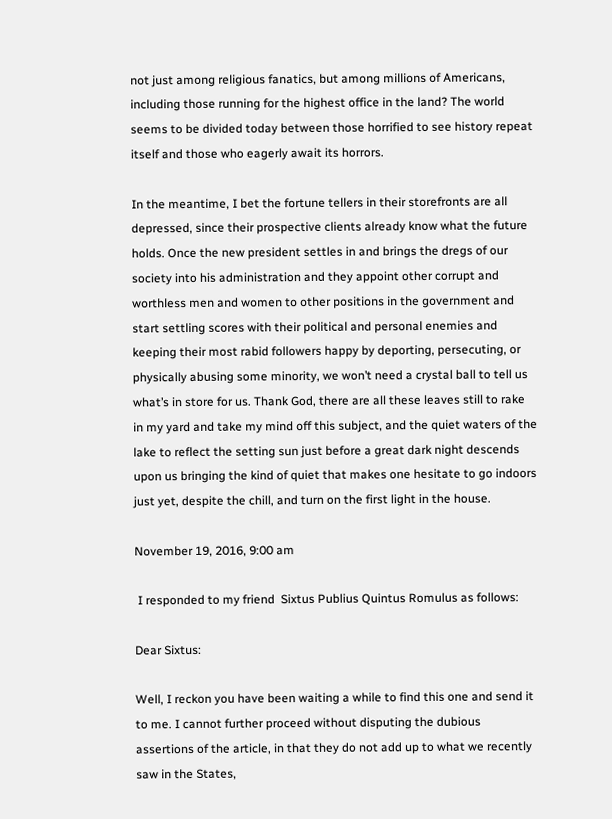not just among religious fanatics, but among millions of Americans, including those running for the highest office in the land? The world seems to be divided today between those horrified to see history repeat itself and those who eagerly await its horrors.

In the meantime, I bet the fortune tellers in their storefronts are all depressed, since their prospective clients already know what the future holds. Once the new president settles in and brings the dregs of our society into his administration and they appoint other corrupt and worthless men and women to other positions in the government and start settling scores with their political and personal enemies and keeping their most rabid followers happy by deporting, persecuting, or physically abusing some minority, we won’t need a crystal ball to tell us what’s in store for us. Thank God, there are all these leaves still to rake in my yard and take my mind off this subject, and the quiet waters of the lake to reflect the setting sun just before a great dark night descends upon us bringing the kind of quiet that makes one hesitate to go indoors just yet, despite the chill, and turn on the first light in the house.

November 19, 2016, 9:00 am

 I responded to my friend  Sixtus Publius Quintus Romulus as follows:

Dear Sixtus:

Well, I reckon you have been waiting a while to find this one and send it to me. I cannot further proceed without disputing the dubious assertions of the article, in that they do not add up to what we recently saw in the States,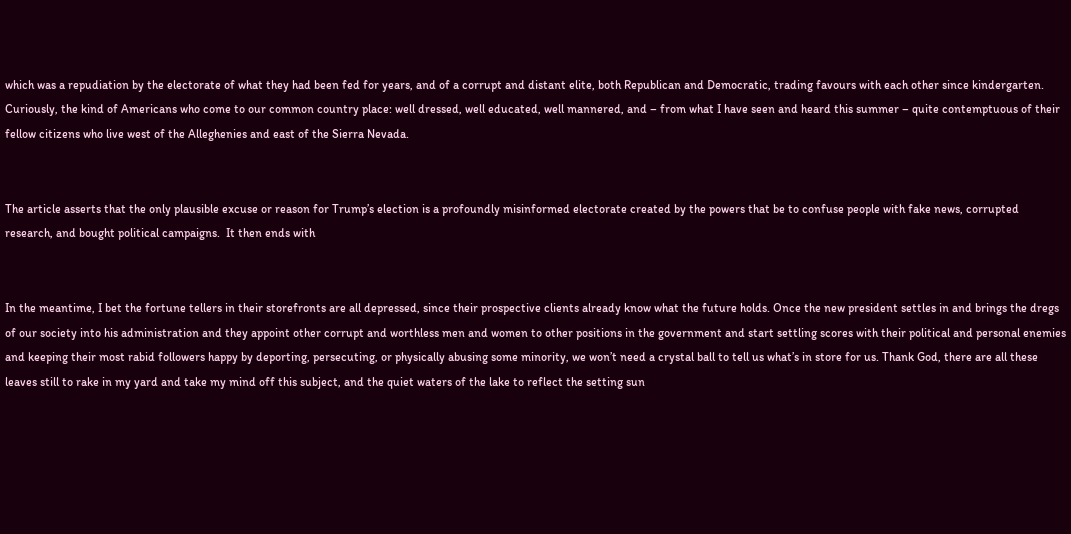which was a repudiation by the electorate of what they had been fed for years, and of a corrupt and distant elite, both Republican and Democratic, trading favours with each other since kindergarten. Curiously, the kind of Americans who come to our common country place: well dressed, well educated, well mannered, and – from what I have seen and heard this summer – quite contemptuous of their fellow citizens who live west of the Alleghenies and east of the Sierra Nevada.


The article asserts that the only plausible excuse or reason for Trump’s election is a profoundly misinformed electorate created by the powers that be to confuse people with fake news, corrupted research, and bought political campaigns.  It then ends with


In the meantime, I bet the fortune tellers in their storefronts are all depressed, since their prospective clients already know what the future holds. Once the new president settles in and brings the dregs of our society into his administration and they appoint other corrupt and worthless men and women to other positions in the government and start settling scores with their political and personal enemies and keeping their most rabid followers happy by deporting, persecuting, or physically abusing some minority, we won’t need a crystal ball to tell us what’s in store for us. Thank God, there are all these leaves still to rake in my yard and take my mind off this subject, and the quiet waters of the lake to reflect the setting sun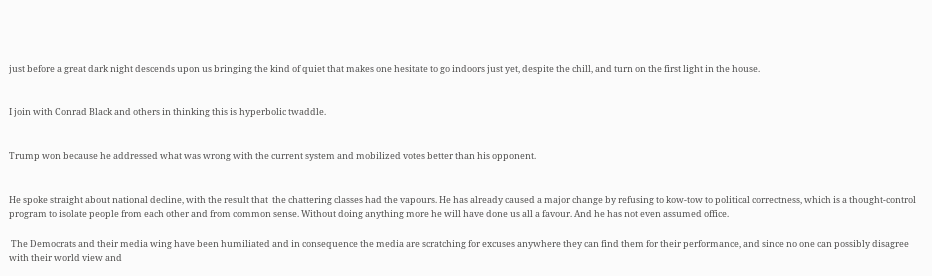just before a great dark night descends upon us bringing the kind of quiet that makes one hesitate to go indoors just yet, despite the chill, and turn on the first light in the house.


I join with Conrad Black and others in thinking this is hyperbolic twaddle.


Trump won because he addressed what was wrong with the current system and mobilized votes better than his opponent.


He spoke straight about national decline, with the result that  the chattering classes had the vapours. He has already caused a major change by refusing to kow-tow to political correctness, which is a thought-control program to isolate people from each other and from common sense. Without doing anything more he will have done us all a favour. And he has not even assumed office.

 The Democrats and their media wing have been humiliated and in consequence the media are scratching for excuses anywhere they can find them for their performance, and since no one can possibly disagree with their world view and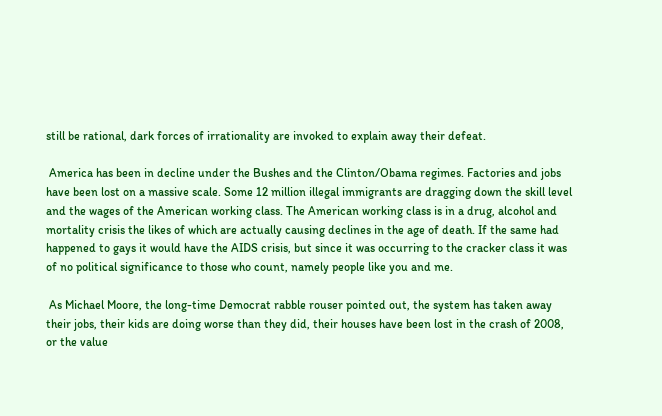still be rational, dark forces of irrationality are invoked to explain away their defeat.

 America has been in decline under the Bushes and the Clinton/Obama regimes. Factories and jobs have been lost on a massive scale. Some 12 million illegal immigrants are dragging down the skill level and the wages of the American working class. The American working class is in a drug, alcohol and mortality crisis the likes of which are actually causing declines in the age of death. If the same had happened to gays it would have the AIDS crisis, but since it was occurring to the cracker class it was of no political significance to those who count, namely people like you and me.

 As Michael Moore, the long-time Democrat rabble rouser pointed out, the system has taken away their jobs, their kids are doing worse than they did, their houses have been lost in the crash of 2008, or the value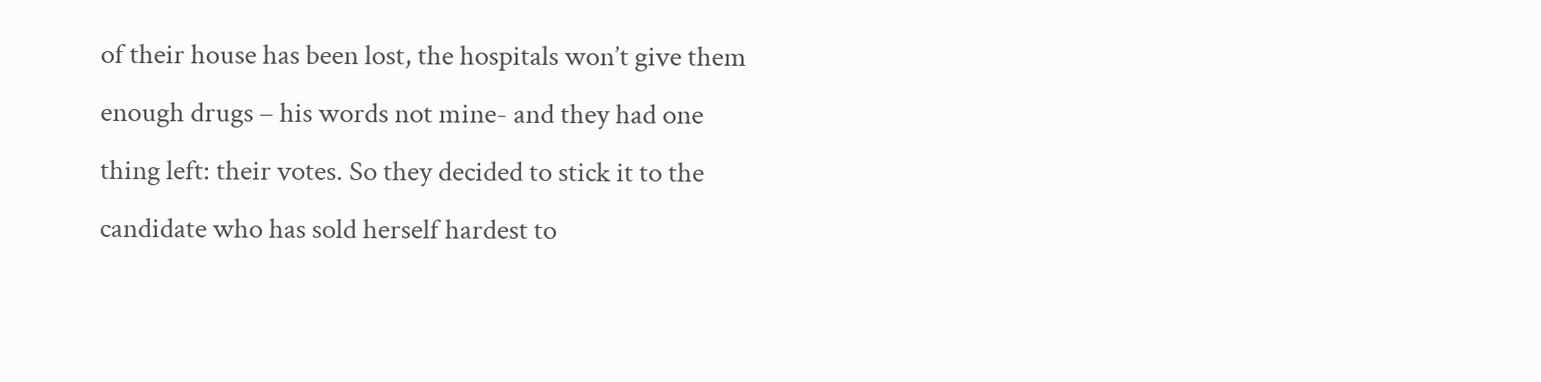of their house has been lost, the hospitals won’t give them enough drugs – his words not mine- and they had one thing left: their votes. So they decided to stick it to the candidate who has sold herself hardest to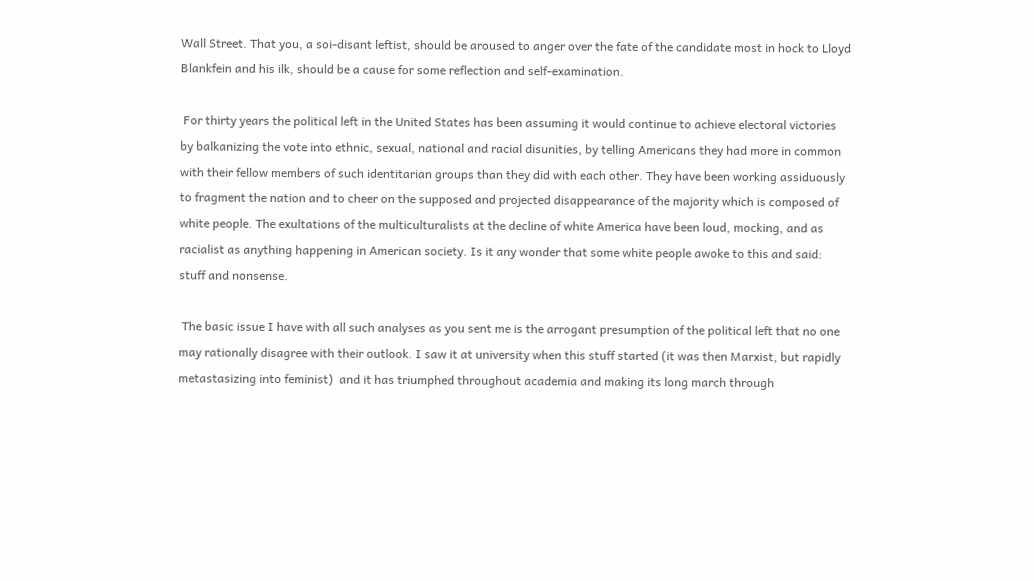Wall Street. That you, a soi-disant leftist, should be aroused to anger over the fate of the candidate most in hock to Lloyd Blankfein and his ilk, should be a cause for some reflection and self-examination.

 For thirty years the political left in the United States has been assuming it would continue to achieve electoral victories by balkanizing the vote into ethnic, sexual, national and racial disunities, by telling Americans they had more in common with their fellow members of such identitarian groups than they did with each other. They have been working assiduously to fragment the nation and to cheer on the supposed and projected disappearance of the majority which is composed of white people. The exultations of the multiculturalists at the decline of white America have been loud, mocking, and as racialist as anything happening in American society. Is it any wonder that some white people awoke to this and said: stuff and nonsense.

 The basic issue I have with all such analyses as you sent me is the arrogant presumption of the political left that no one may rationally disagree with their outlook. I saw it at university when this stuff started (it was then Marxist, but rapidly metastasizing into feminist)  and it has triumphed throughout academia and making its long march through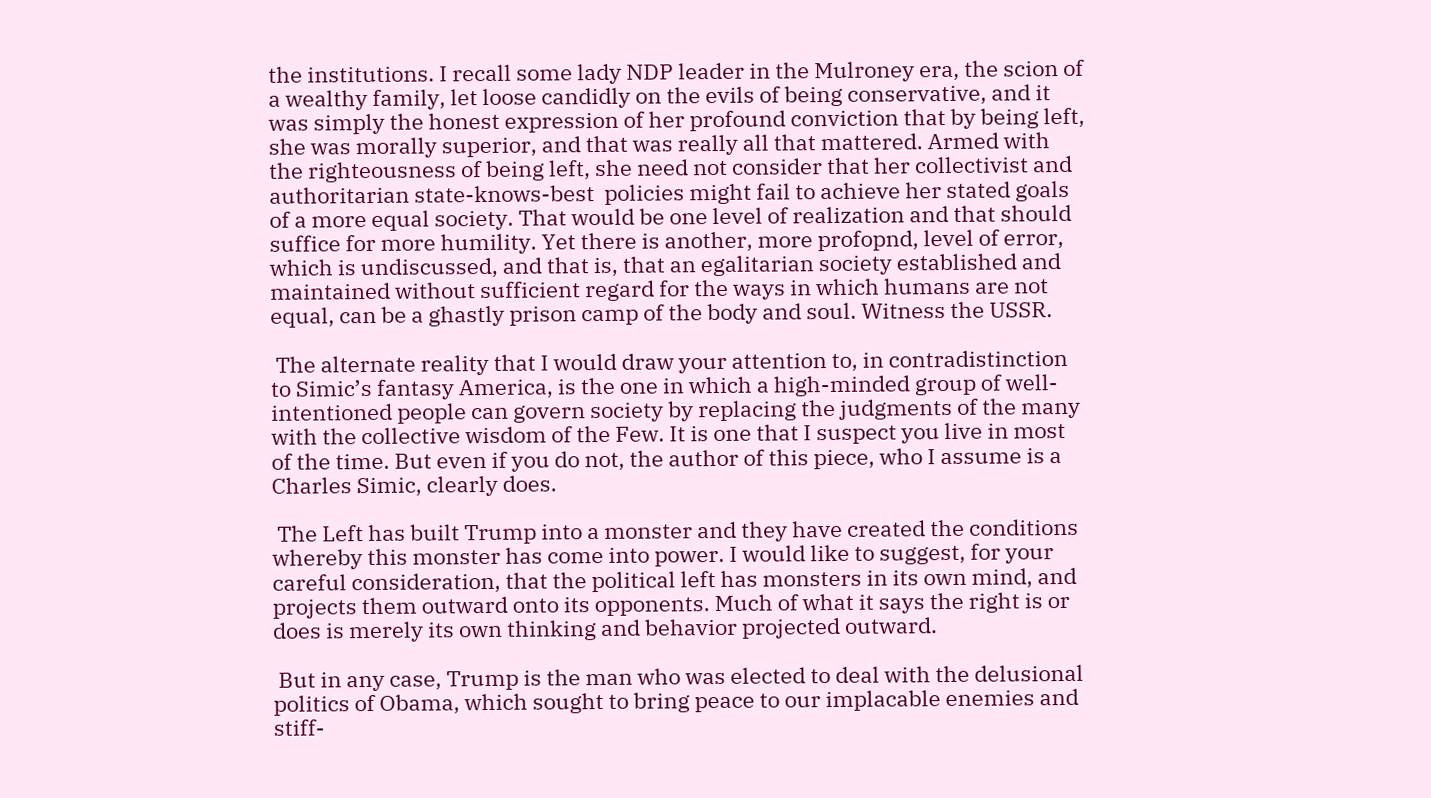the institutions. I recall some lady NDP leader in the Mulroney era, the scion of a wealthy family, let loose candidly on the evils of being conservative, and it was simply the honest expression of her profound conviction that by being left, she was morally superior, and that was really all that mattered. Armed with the righteousness of being left, she need not consider that her collectivist and authoritarian state-knows-best  policies might fail to achieve her stated goals of a more equal society. That would be one level of realization and that should suffice for more humility. Yet there is another, more profopnd, level of error, which is undiscussed, and that is, that an egalitarian society established and maintained without sufficient regard for the ways in which humans are not equal, can be a ghastly prison camp of the body and soul. Witness the USSR.

 The alternate reality that I would draw your attention to, in contradistinction to Simic’s fantasy America, is the one in which a high-minded group of well-intentioned people can govern society by replacing the judgments of the many with the collective wisdom of the Few. It is one that I suspect you live in most of the time. But even if you do not, the author of this piece, who I assume is a Charles Simic, clearly does.

 The Left has built Trump into a monster and they have created the conditions whereby this monster has come into power. I would like to suggest, for your careful consideration, that the political left has monsters in its own mind, and projects them outward onto its opponents. Much of what it says the right is or does is merely its own thinking and behavior projected outward.

 But in any case, Trump is the man who was elected to deal with the delusional politics of Obama, which sought to bring peace to our implacable enemies and stiff-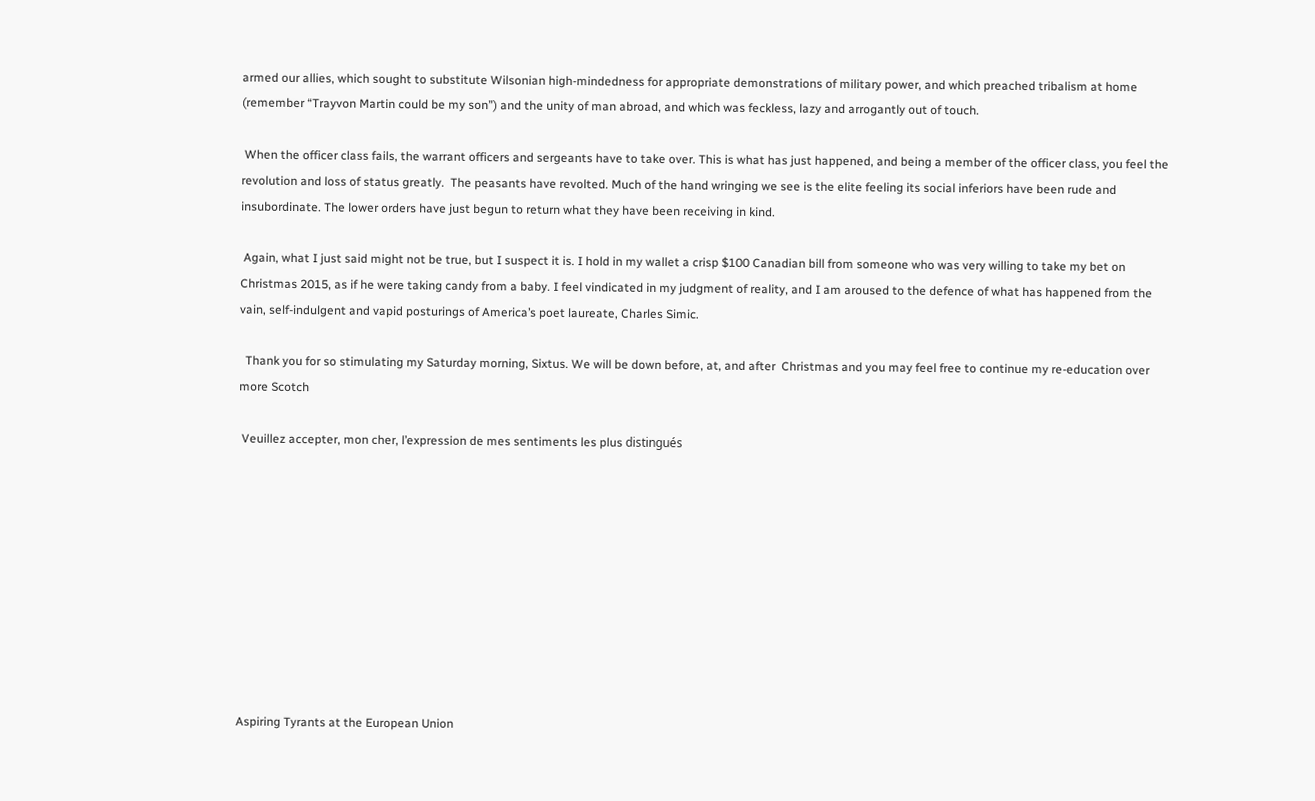armed our allies, which sought to substitute Wilsonian high-mindedness for appropriate demonstrations of military power, and which preached tribalism at home (remember “Trayvon Martin could be my son”) and the unity of man abroad, and which was feckless, lazy and arrogantly out of touch.

 When the officer class fails, the warrant officers and sergeants have to take over. This is what has just happened, and being a member of the officer class, you feel the revolution and loss of status greatly.  The peasants have revolted. Much of the hand wringing we see is the elite feeling its social inferiors have been rude and insubordinate. The lower orders have just begun to return what they have been receiving in kind.

 Again, what I just said might not be true, but I suspect it is. I hold in my wallet a crisp $100 Canadian bill from someone who was very willing to take my bet on Christmas 2015, as if he were taking candy from a baby. I feel vindicated in my judgment of reality, and I am aroused to the defence of what has happened from the vain, self-indulgent and vapid posturings of America’s poet laureate, Charles Simic.

  Thank you for so stimulating my Saturday morning, Sixtus. We will be down before, at, and after  Christmas and you may feel free to continue my re-education over more Scotch

 Veuillez accepter, mon cher, l’expression de mes sentiments les plus distingués










Aspiring Tyrants at the European Union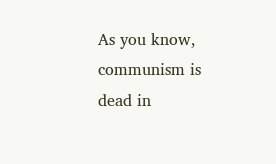As you know, communism is dead in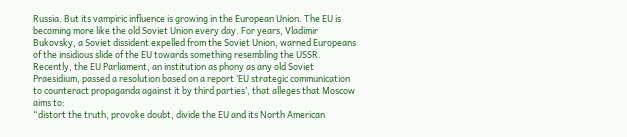Russia. But its vampiric influence is growing in the European Union. The EU is becoming more like the old Soviet Union every day. For years, Vladimir Bukovsky, a Soviet dissident expelled from the Soviet Union, warned Europeans of the insidious slide of the EU towards something resembling the USSR.  Recently, the EU Parliament, an institution as phony as any old Soviet Praesidium, passed a resolution based on a report ‘EU strategic communication to counteract propaganda against it by third parties’, that alleges that Moscow aims to:
“distort the truth, provoke doubt, divide the EU and its North American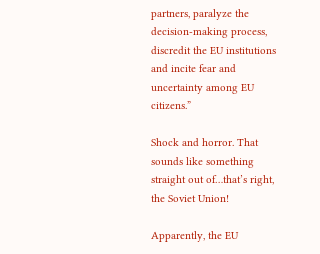partners, paralyze the decision-making process, discredit the EU institutions and incite fear and uncertainty among EU citizens.”

Shock and horror. That sounds like something straight out of…that’s right, the Soviet Union!

Apparently, the EU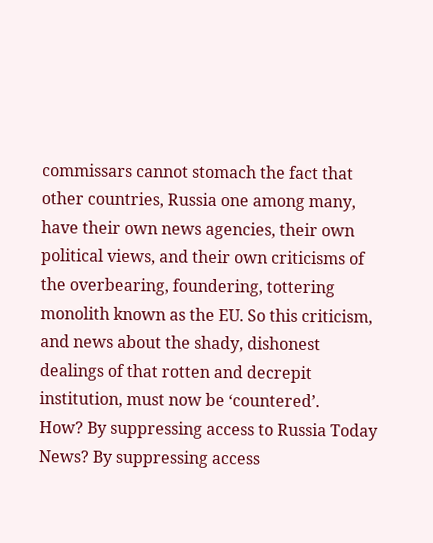commissars cannot stomach the fact that other countries, Russia one among many, have their own news agencies, their own political views, and their own criticisms of the overbearing, foundering, tottering monolith known as the EU. So this criticism, and news about the shady, dishonest dealings of that rotten and decrepit institution, must now be ‘countered’.
How? By suppressing access to Russia Today News? By suppressing access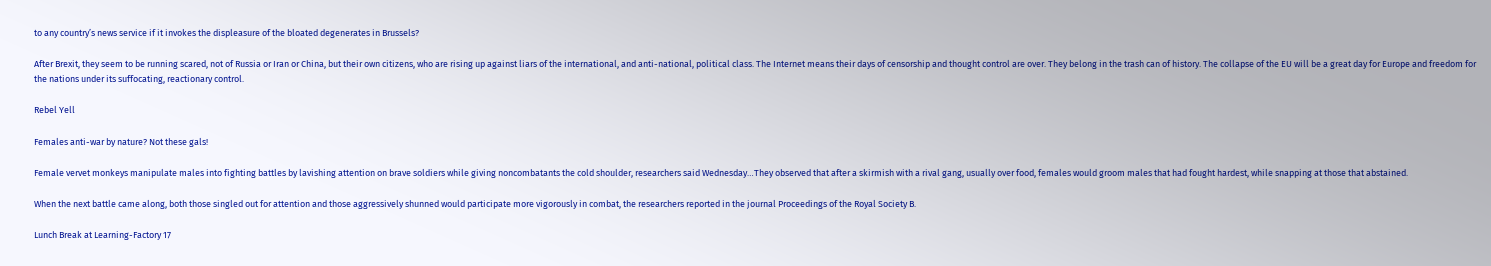to any country’s news service if it invokes the displeasure of the bloated degenerates in Brussels?

After Brexit, they seem to be running scared, not of Russia or Iran or China, but their own citizens, who are rising up against liars of the international, and anti-national, political class. The Internet means their days of censorship and thought control are over. They belong in the trash can of history. The collapse of the EU will be a great day for Europe and freedom for the nations under its suffocating, reactionary control.

Rebel Yell

Females anti-war by nature? Not these gals!

Female vervet monkeys manipulate males into fighting battles by lavishing attention on brave soldiers while giving noncombatants the cold shoulder, researchers said Wednesday…They observed that after a skirmish with a rival gang, usually over food, females would groom males that had fought hardest, while snapping at those that abstained.

When the next battle came along, both those singled out for attention and those aggressively shunned would participate more vigorously in combat, the researchers reported in the journal Proceedings of the Royal Society B.

Lunch Break at Learning-Factory 17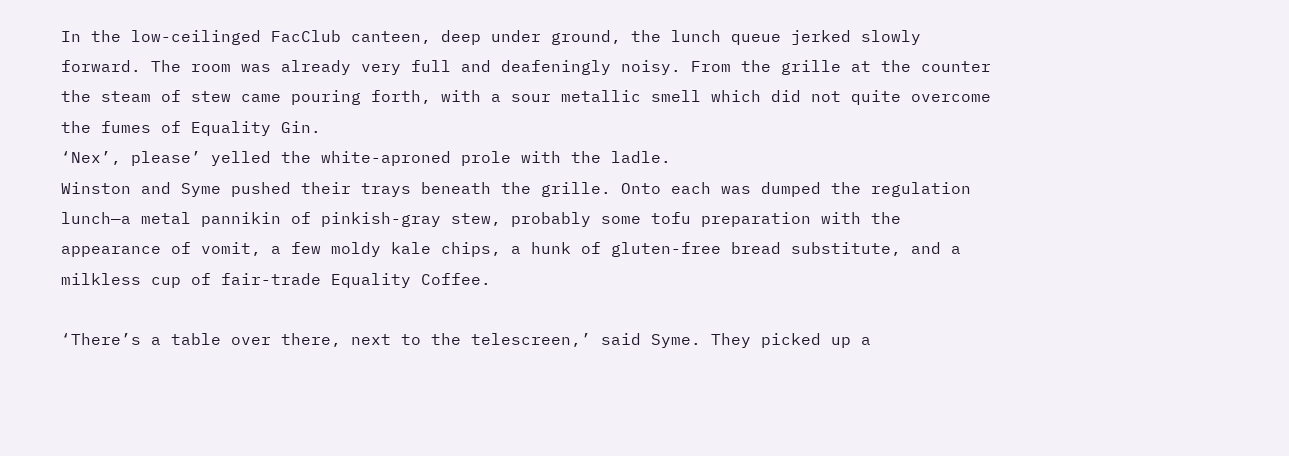In the low-ceilinged FacClub canteen, deep under ground, the lunch queue jerked slowly forward. The room was already very full and deafeningly noisy. From the grille at the counter the steam of stew came pouring forth, with a sour metallic smell which did not quite overcome the fumes of Equality Gin.
‘Nex’, please’ yelled the white-aproned prole with the ladle.
Winston and Syme pushed their trays beneath the grille. Onto each was dumped the regulation lunch—a metal pannikin of pinkish-gray stew, probably some tofu preparation with the appearance of vomit, a few moldy kale chips, a hunk of gluten-free bread substitute, and a milkless cup of fair-trade Equality Coffee.

‘There’s a table over there, next to the telescreen,’ said Syme. They picked up a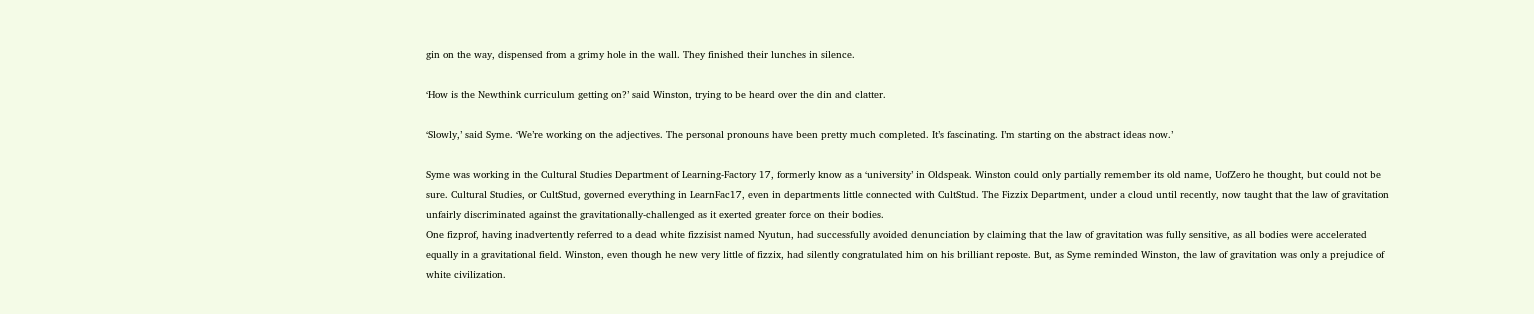gin on the way, dispensed from a grimy hole in the wall. They finished their lunches in silence.

‘How is the Newthink curriculum getting on?’ said Winston, trying to be heard over the din and clatter.

‘Slowly,’ said Syme. ‘We’re working on the adjectives. The personal pronouns have been pretty much completed. It’s fascinating. I’m starting on the abstract ideas now.’

Syme was working in the Cultural Studies Department of Learning-Factory 17, formerly know as a ‘university’ in Oldspeak. Winston could only partially remember its old name, UofZero he thought, but could not be sure. Cultural Studies, or CultStud, governed everything in LearnFac17, even in departments little connected with CultStud. The Fizzix Department, under a cloud until recently, now taught that the law of gravitation unfairly discriminated against the gravitationally-challenged as it exerted greater force on their bodies.
One fizprof, having inadvertently referred to a dead white fizzisist named Nyutun, had successfully avoided denunciation by claiming that the law of gravitation was fully sensitive, as all bodies were accelerated equally in a gravitational field. Winston, even though he new very little of fizzix, had silently congratulated him on his brilliant reposte. But, as Syme reminded Winston, the law of gravitation was only a prejudice of white civilization.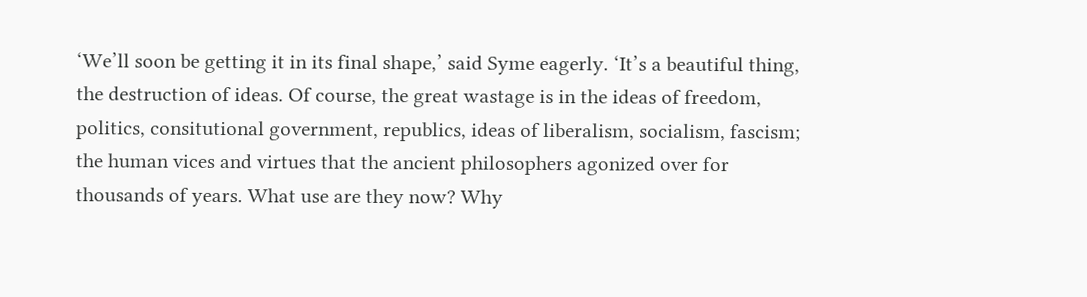‘We’ll soon be getting it in its final shape,’ said Syme eagerly. ‘It’s a beautiful thing, the destruction of ideas. Of course, the great wastage is in the ideas of freedom, politics, consitutional government, republics, ideas of liberalism, socialism, fascism; the human vices and virtues that the ancient philosophers agonized over for thousands of years. What use are they now? Why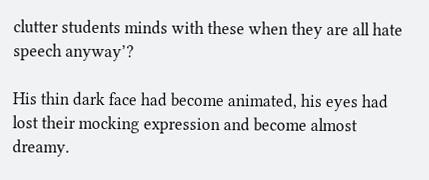clutter students minds with these when they are all hate speech anyway’?

His thin dark face had become animated, his eyes had lost their mocking expression and become almost dreamy.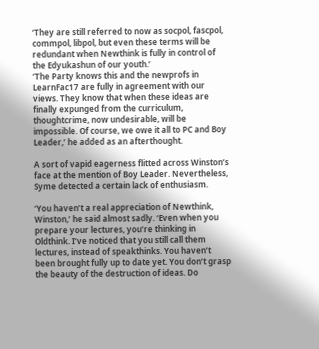‘They are still referred to now as socpol, fascpol, commpol, libpol, but even these terms will be redundant when Newthink is fully in control of the Edyukashun of our youth.’
‘The Party knows this and the newprofs in LearnFac17 are fully in agreement with our views. They know that when these ideas are finally expunged from the curriculum, thoughtcrime, now undesirable, will be impossible. Of course, we owe it all to PC and Boy Leader,’ he added as an afterthought.

A sort of vapid eagerness flitted across Winston’s face at the mention of Boy Leader. Nevertheless, Syme detected a certain lack of enthusiasm.

‘You haven’t a real appreciation of Newthink, Winston,’ he said almost sadly. ‘Even when you prepare your lectures, you’re thinking in Oldthink. I’ve noticed that you still call them lectures, instead of speakthinks. You haven’t been brought fully up to date yet. You don’t grasp the beauty of the destruction of ideas. Do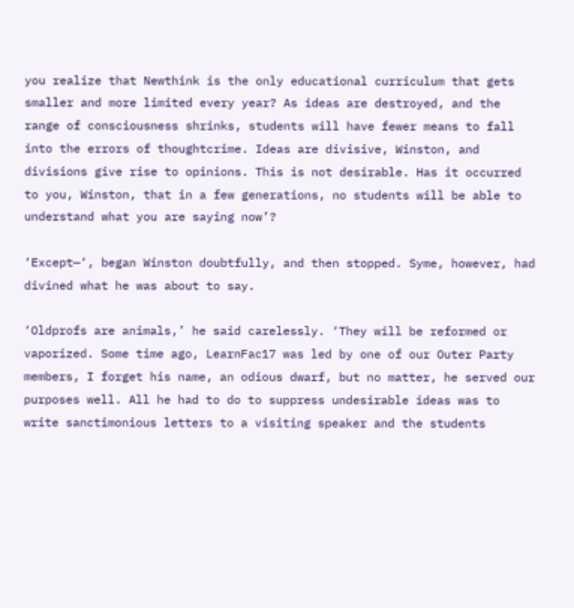you realize that Newthink is the only educational curriculum that gets smaller and more limited every year? As ideas are destroyed, and the range of consciousness shrinks, students will have fewer means to fall into the errors of thoughtcrime. Ideas are divisive, Winston, and divisions give rise to opinions. This is not desirable. Has it occurred to you, Winston, that in a few generations, no students will be able to understand what you are saying now’?

‘Except—‘, began Winston doubtfully, and then stopped. Syme, however, had divined what he was about to say.

‘Oldprofs are animals,’ he said carelessly. ‘They will be reformed or vaporized. Some time ago, LearnFac17 was led by one of our Outer Party members, I forget his name, an odious dwarf, but no matter, he served our purposes well. All he had to do to suppress undesirable ideas was to write sanctimonious letters to a visiting speaker and the students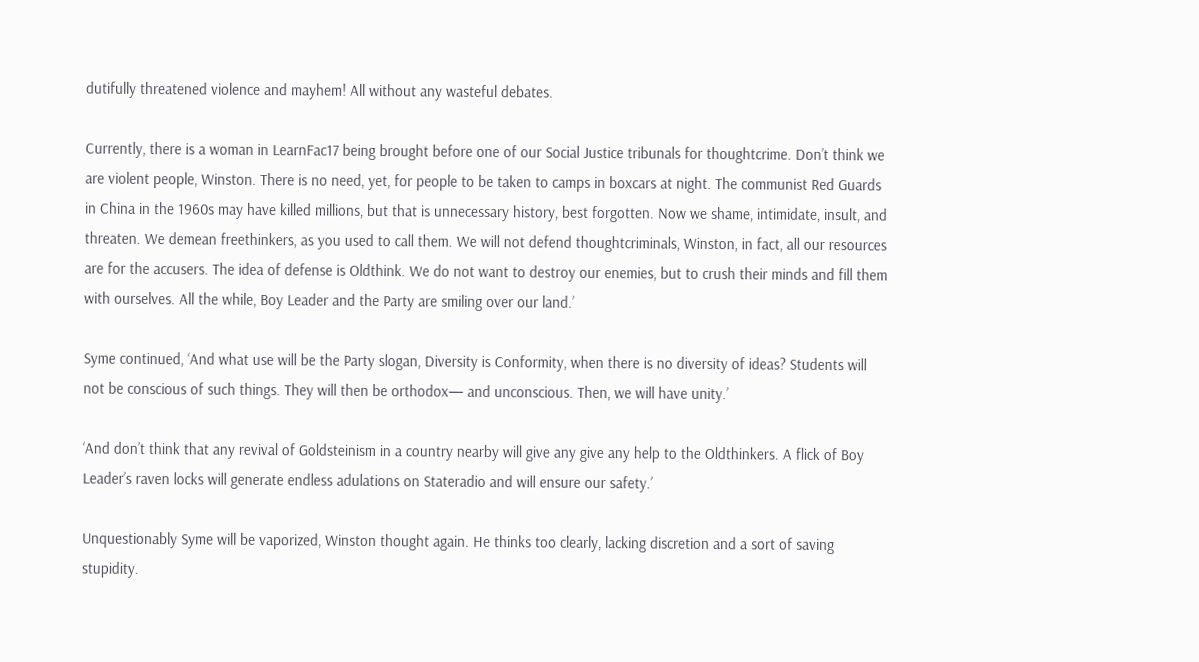dutifully threatened violence and mayhem! All without any wasteful debates.

Currently, there is a woman in LearnFac17 being brought before one of our Social Justice tribunals for thoughtcrime. Don’t think we are violent people, Winston. There is no need, yet, for people to be taken to camps in boxcars at night. The communist Red Guards in China in the 1960s may have killed millions, but that is unnecessary history, best forgotten. Now we shame, intimidate, insult, and threaten. We demean freethinkers, as you used to call them. We will not defend thoughtcriminals, Winston, in fact, all our resources are for the accusers. The idea of defense is Oldthink. We do not want to destroy our enemies, but to crush their minds and fill them with ourselves. All the while, Boy Leader and the Party are smiling over our land.’

Syme continued, ‘And what use will be the Party slogan, Diversity is Conformity, when there is no diversity of ideas? Students will not be conscious of such things. They will then be orthodox— and unconscious. Then, we will have unity.’

‘And don’t think that any revival of Goldsteinism in a country nearby will give any give any help to the Oldthinkers. A flick of Boy Leader’s raven locks will generate endless adulations on Stateradio and will ensure our safety.’

Unquestionably Syme will be vaporized, Winston thought again. He thinks too clearly, lacking discretion and a sort of saving stupidity.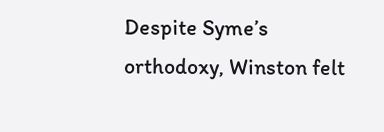Despite Syme’s orthodoxy, Winston felt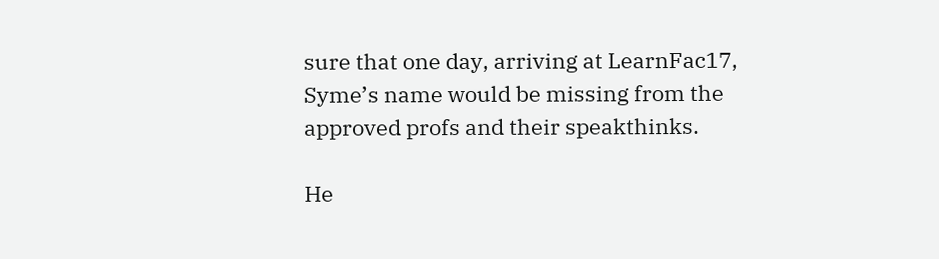sure that one day, arriving at LearnFac17, Syme’s name would be missing from the approved profs and their speakthinks.

He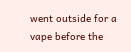went outside for a vape before the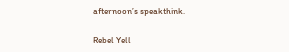afternoon’s speakthink.

Rebel Yell